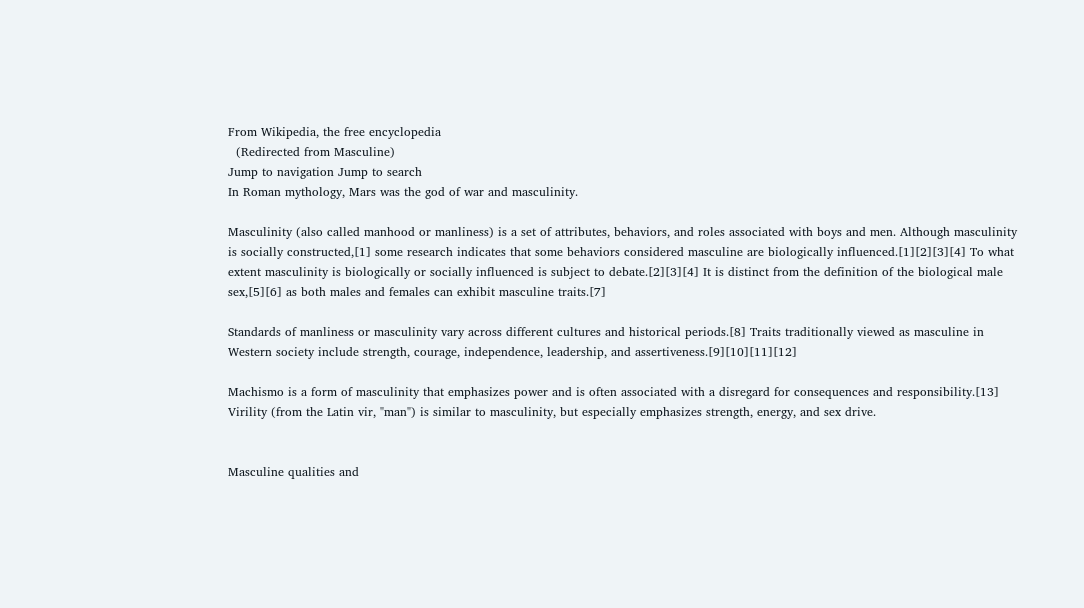From Wikipedia, the free encyclopedia
  (Redirected from Masculine)
Jump to navigation Jump to search
In Roman mythology, Mars was the god of war and masculinity.

Masculinity (also called manhood or manliness) is a set of attributes, behaviors, and roles associated with boys and men. Although masculinity is socially constructed,[1] some research indicates that some behaviors considered masculine are biologically influenced.[1][2][3][4] To what extent masculinity is biologically or socially influenced is subject to debate.[2][3][4] It is distinct from the definition of the biological male sex,[5][6] as both males and females can exhibit masculine traits.[7]

Standards of manliness or masculinity vary across different cultures and historical periods.[8] Traits traditionally viewed as masculine in Western society include strength, courage, independence, leadership, and assertiveness.[9][10][11][12]

Machismo is a form of masculinity that emphasizes power and is often associated with a disregard for consequences and responsibility.[13] Virility (from the Latin vir, "man") is similar to masculinity, but especially emphasizes strength, energy, and sex drive.


Masculine qualities and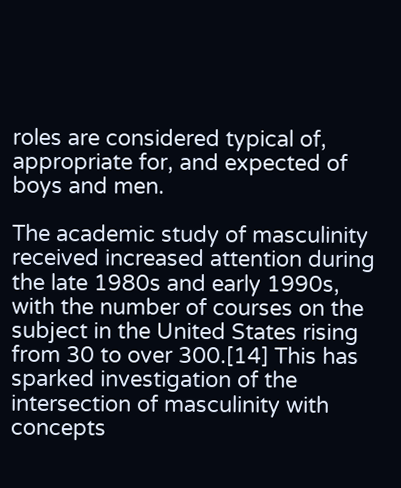roles are considered typical of, appropriate for, and expected of boys and men.

The academic study of masculinity received increased attention during the late 1980s and early 1990s, with the number of courses on the subject in the United States rising from 30 to over 300.[14] This has sparked investigation of the intersection of masculinity with concepts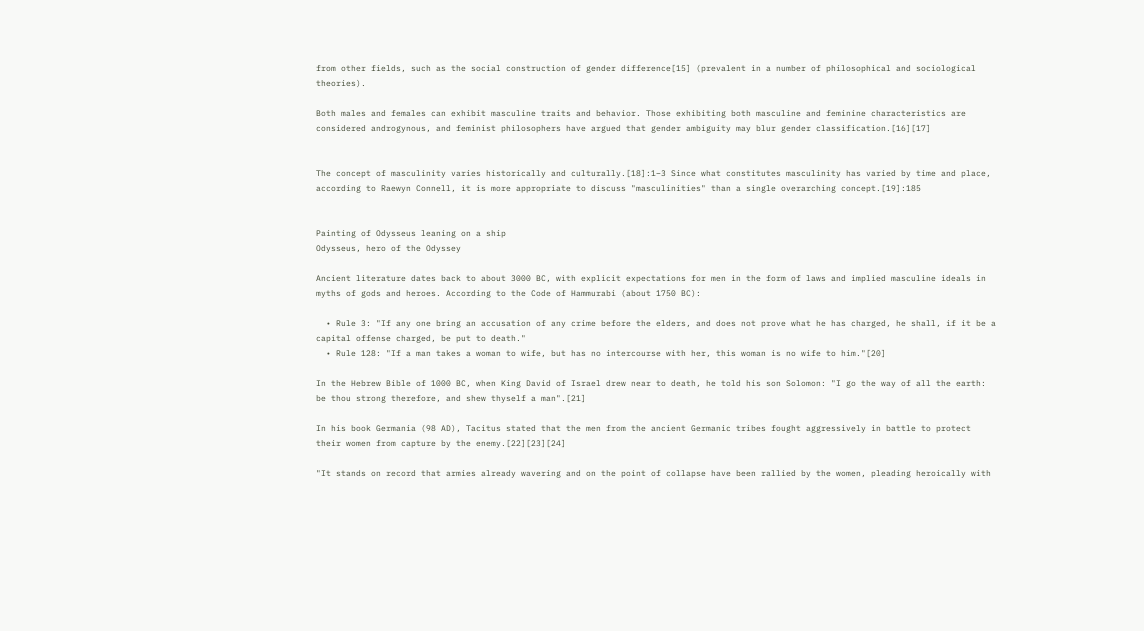from other fields, such as the social construction of gender difference[15] (prevalent in a number of philosophical and sociological theories).

Both males and females can exhibit masculine traits and behavior. Those exhibiting both masculine and feminine characteristics are considered androgynous, and feminist philosophers have argued that gender ambiguity may blur gender classification.[16][17]


The concept of masculinity varies historically and culturally.[18]:1–3 Since what constitutes masculinity has varied by time and place, according to Raewyn Connell, it is more appropriate to discuss "masculinities" than a single overarching concept.[19]:185


Painting of Odysseus leaning on a ship
Odysseus, hero of the Odyssey

Ancient literature dates back to about 3000 BC, with explicit expectations for men in the form of laws and implied masculine ideals in myths of gods and heroes. According to the Code of Hammurabi (about 1750 BC):

  • Rule 3: "If any one bring an accusation of any crime before the elders, and does not prove what he has charged, he shall, if it be a capital offense charged, be put to death."
  • Rule 128: "If a man takes a woman to wife, but has no intercourse with her, this woman is no wife to him."[20]

In the Hebrew Bible of 1000 BC, when King David of Israel drew near to death, he told his son Solomon: "I go the way of all the earth: be thou strong therefore, and shew thyself a man".[21]

In his book Germania (98 AD), Tacitus stated that the men from the ancient Germanic tribes fought aggressively in battle to protect their women from capture by the enemy.[22][23][24]

"It stands on record that armies already wavering and on the point of collapse have been rallied by the women, pleading heroically with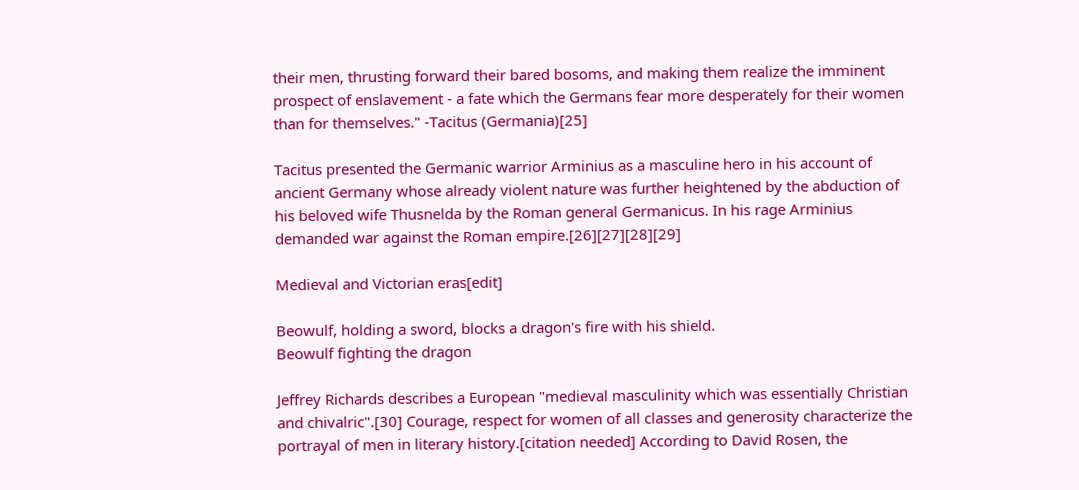their men, thrusting forward their bared bosoms, and making them realize the imminent prospect of enslavement - a fate which the Germans fear more desperately for their women than for themselves." -Tacitus (Germania)[25]

Tacitus presented the Germanic warrior Arminius as a masculine hero in his account of ancient Germany whose already violent nature was further heightened by the abduction of his beloved wife Thusnelda by the Roman general Germanicus. In his rage Arminius demanded war against the Roman empire.[26][27][28][29]

Medieval and Victorian eras[edit]

Beowulf, holding a sword, blocks a dragon's fire with his shield.
Beowulf fighting the dragon

Jeffrey Richards describes a European "medieval masculinity which was essentially Christian and chivalric".[30] Courage, respect for women of all classes and generosity characterize the portrayal of men in literary history.[citation needed] According to David Rosen, the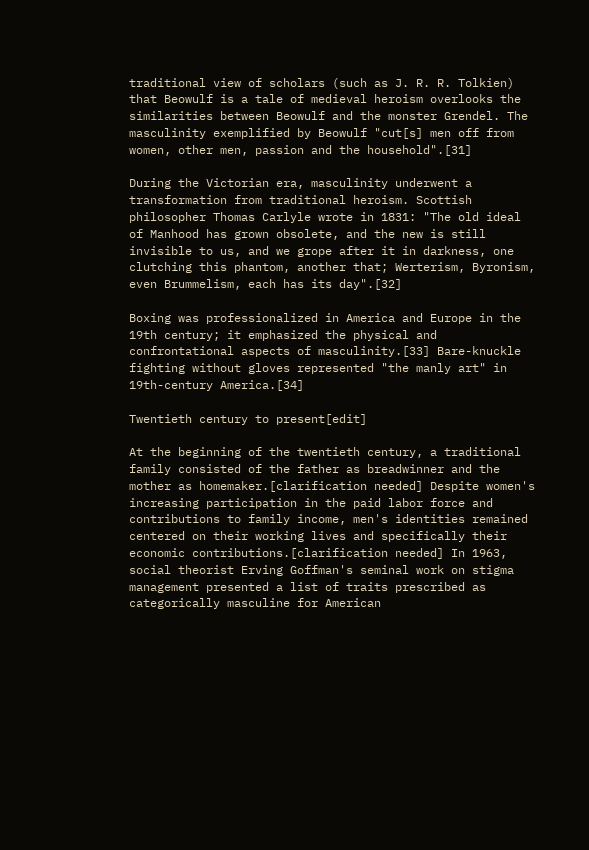traditional view of scholars (such as J. R. R. Tolkien) that Beowulf is a tale of medieval heroism overlooks the similarities between Beowulf and the monster Grendel. The masculinity exemplified by Beowulf "cut[s] men off from women, other men, passion and the household".[31]

During the Victorian era, masculinity underwent a transformation from traditional heroism. Scottish philosopher Thomas Carlyle wrote in 1831: "The old ideal of Manhood has grown obsolete, and the new is still invisible to us, and we grope after it in darkness, one clutching this phantom, another that; Werterism, Byronism, even Brummelism, each has its day".[32]

Boxing was professionalized in America and Europe in the 19th century; it emphasized the physical and confrontational aspects of masculinity.[33] Bare-knuckle fighting without gloves represented "the manly art" in 19th-century America.[34]

Twentieth century to present[edit]

At the beginning of the twentieth century, a traditional family consisted of the father as breadwinner and the mother as homemaker.[clarification needed] Despite women's increasing participation in the paid labor force and contributions to family income, men's identities remained centered on their working lives and specifically their economic contributions.[clarification needed] In 1963, social theorist Erving Goffman's seminal work on stigma management presented a list of traits prescribed as categorically masculine for American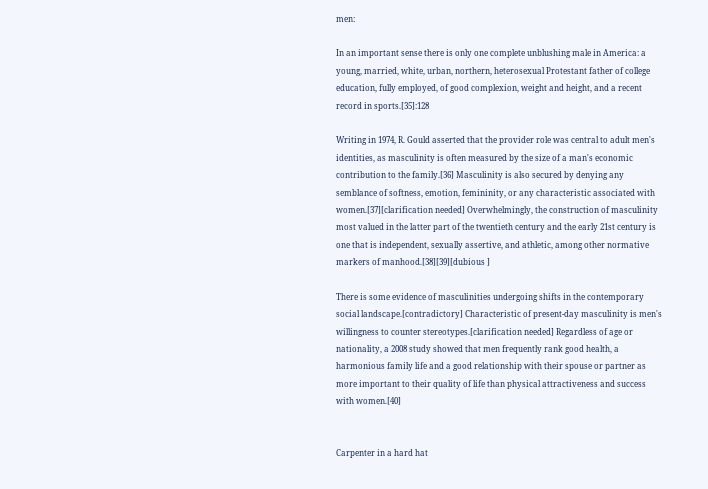men:

In an important sense there is only one complete unblushing male in America: a young, married, white, urban, northern, heterosexual Protestant father of college education, fully employed, of good complexion, weight and height, and a recent record in sports.[35]:128

Writing in 1974, R. Gould asserted that the provider role was central to adult men's identities, as masculinity is often measured by the size of a man's economic contribution to the family.[36] Masculinity is also secured by denying any semblance of softness, emotion, femininity, or any characteristic associated with women.[37][clarification needed] Overwhelmingly, the construction of masculinity most valued in the latter part of the twentieth century and the early 21st century is one that is independent, sexually assertive, and athletic, among other normative markers of manhood.[38][39][dubious ]

There is some evidence of masculinities undergoing shifts in the contemporary social landscape.[contradictory] Characteristic of present-day masculinity is men's willingness to counter stereotypes.[clarification needed] Regardless of age or nationality, a 2008 study showed that men frequently rank good health, a harmonious family life and a good relationship with their spouse or partner as more important to their quality of life than physical attractiveness and success with women.[40]


Carpenter in a hard hat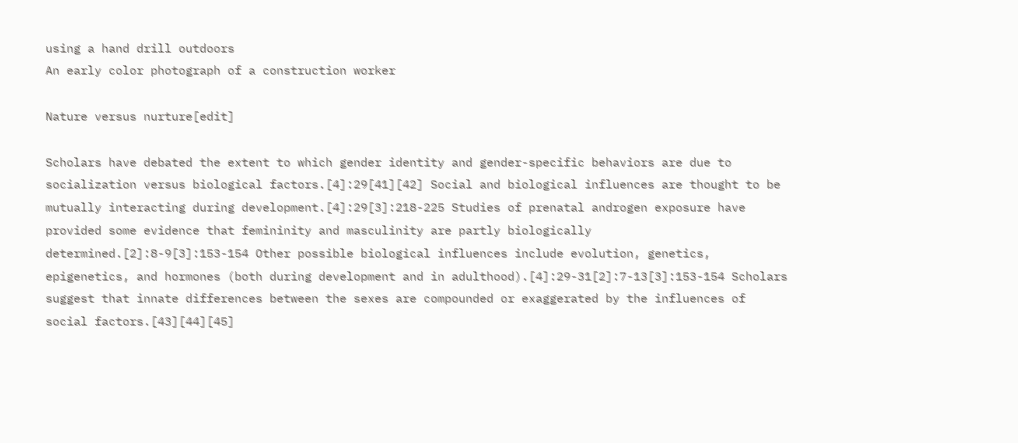using a hand drill outdoors
An early color photograph of a construction worker

Nature versus nurture[edit]

Scholars have debated the extent to which gender identity and gender-specific behaviors are due to socialization versus biological factors.[4]:29[41][42] Social and biological influences are thought to be mutually interacting during development.[4]:29[3]:218-225 Studies of prenatal androgen exposure have provided some evidence that femininity and masculinity are partly biologically determined.[2]:8-9[3]:153-154 Other possible biological influences include evolution, genetics, epigenetics, and hormones (both during development and in adulthood).[4]:29-31[2]:7-13[3]:153-154 Scholars suggest that innate differences between the sexes are compounded or exaggerated by the influences of social factors.[43][44][45]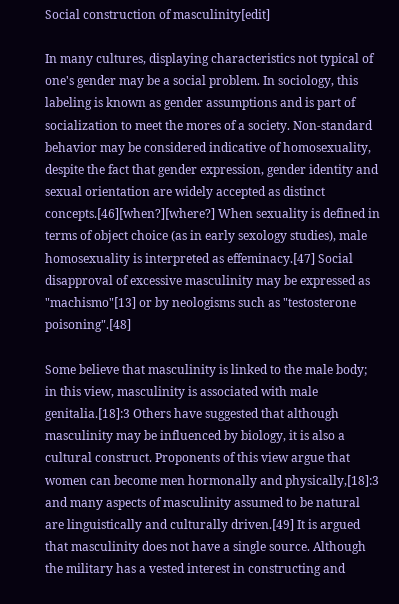Social construction of masculinity[edit]

In many cultures, displaying characteristics not typical of one's gender may be a social problem. In sociology, this labeling is known as gender assumptions and is part of socialization to meet the mores of a society. Non-standard behavior may be considered indicative of homosexuality, despite the fact that gender expression, gender identity and sexual orientation are widely accepted as distinct concepts.[46][when?][where?] When sexuality is defined in terms of object choice (as in early sexology studies), male homosexuality is interpreted as effeminacy.[47] Social disapproval of excessive masculinity may be expressed as "machismo"[13] or by neologisms such as "testosterone poisoning".[48]

Some believe that masculinity is linked to the male body; in this view, masculinity is associated with male genitalia.[18]:3 Others have suggested that although masculinity may be influenced by biology, it is also a cultural construct. Proponents of this view argue that women can become men hormonally and physically,[18]:3 and many aspects of masculinity assumed to be natural are linguistically and culturally driven.[49] It is argued that masculinity does not have a single source. Although the military has a vested interest in constructing and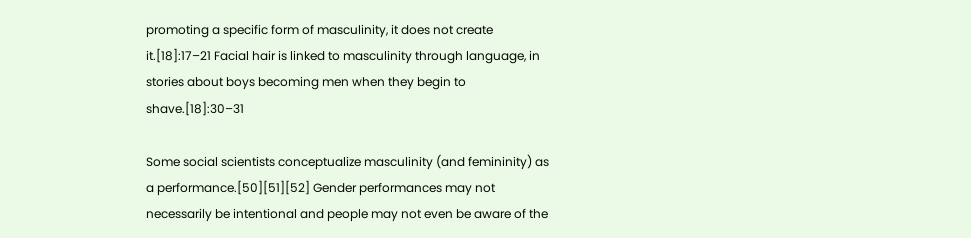promoting a specific form of masculinity, it does not create it.[18]:17–21 Facial hair is linked to masculinity through language, in stories about boys becoming men when they begin to shave.[18]:30–31

Some social scientists conceptualize masculinity (and femininity) as a performance.[50][51][52] Gender performances may not necessarily be intentional and people may not even be aware of the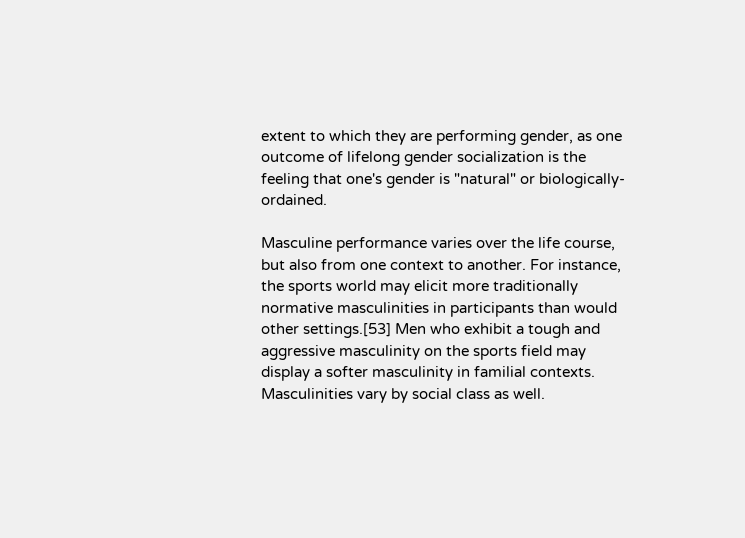extent to which they are performing gender, as one outcome of lifelong gender socialization is the feeling that one's gender is "natural" or biologically-ordained.

Masculine performance varies over the life course, but also from one context to another. For instance, the sports world may elicit more traditionally normative masculinities in participants than would other settings.[53] Men who exhibit a tough and aggressive masculinity on the sports field may display a softer masculinity in familial contexts. Masculinities vary by social class as well.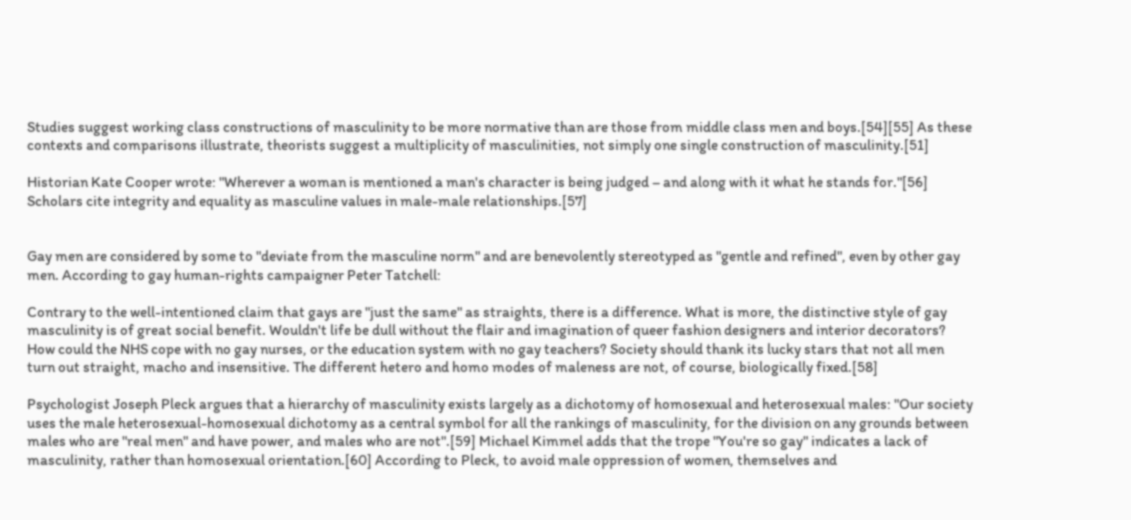Studies suggest working class constructions of masculinity to be more normative than are those from middle class men and boys.[54][55] As these contexts and comparisons illustrate, theorists suggest a multiplicity of masculinities, not simply one single construction of masculinity.[51]

Historian Kate Cooper wrote: "Wherever a woman is mentioned a man's character is being judged – and along with it what he stands for."[56] Scholars cite integrity and equality as masculine values in male-male relationships.[57]


Gay men are considered by some to "deviate from the masculine norm" and are benevolently stereotyped as "gentle and refined", even by other gay men. According to gay human-rights campaigner Peter Tatchell:

Contrary to the well-intentioned claim that gays are "just the same" as straights, there is a difference. What is more, the distinctive style of gay masculinity is of great social benefit. Wouldn't life be dull without the flair and imagination of queer fashion designers and interior decorators? How could the NHS cope with no gay nurses, or the education system with no gay teachers? Society should thank its lucky stars that not all men turn out straight, macho and insensitive. The different hetero and homo modes of maleness are not, of course, biologically fixed.[58]

Psychologist Joseph Pleck argues that a hierarchy of masculinity exists largely as a dichotomy of homosexual and heterosexual males: "Our society uses the male heterosexual-homosexual dichotomy as a central symbol for all the rankings of masculinity, for the division on any grounds between males who are "real men" and have power, and males who are not".[59] Michael Kimmel adds that the trope "You're so gay" indicates a lack of masculinity, rather than homosexual orientation.[60] According to Pleck, to avoid male oppression of women, themselves and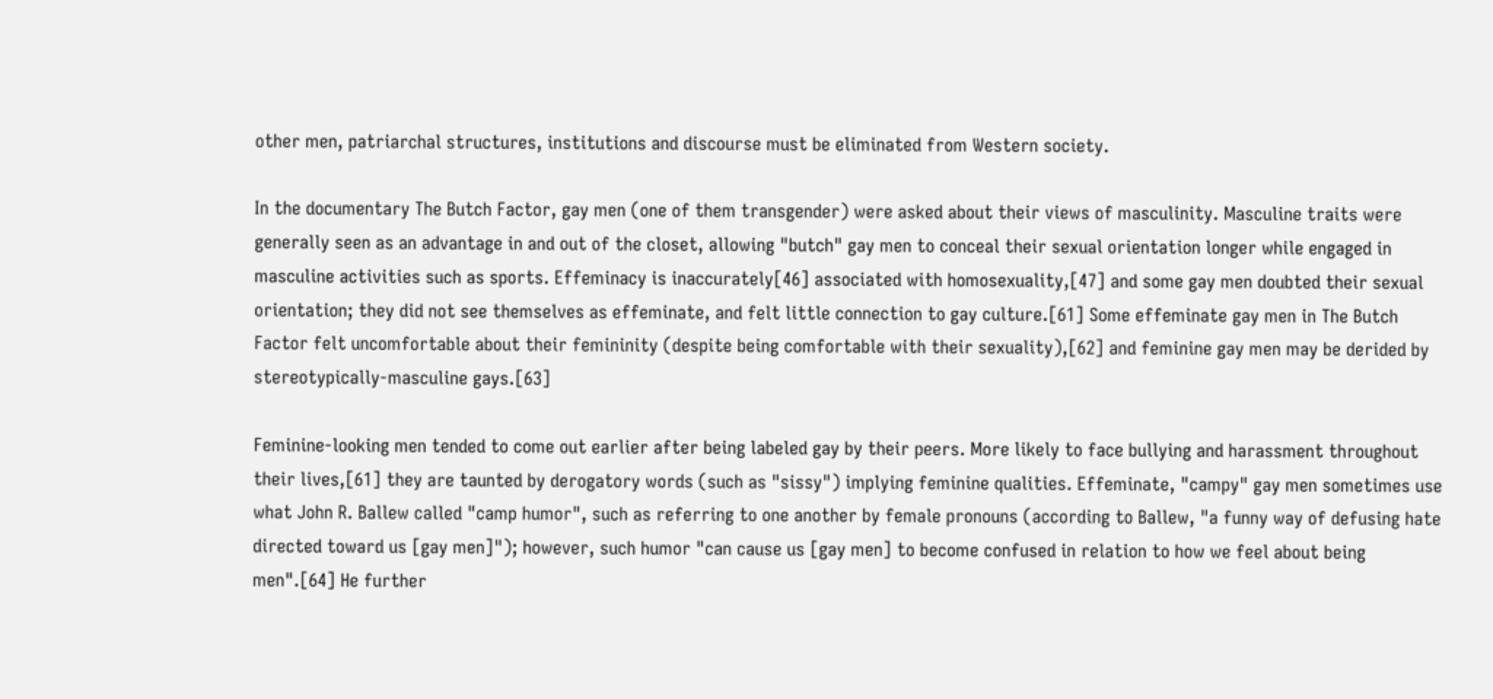other men, patriarchal structures, institutions and discourse must be eliminated from Western society.

In the documentary The Butch Factor, gay men (one of them transgender) were asked about their views of masculinity. Masculine traits were generally seen as an advantage in and out of the closet, allowing "butch" gay men to conceal their sexual orientation longer while engaged in masculine activities such as sports. Effeminacy is inaccurately[46] associated with homosexuality,[47] and some gay men doubted their sexual orientation; they did not see themselves as effeminate, and felt little connection to gay culture.[61] Some effeminate gay men in The Butch Factor felt uncomfortable about their femininity (despite being comfortable with their sexuality),[62] and feminine gay men may be derided by stereotypically-masculine gays.[63]

Feminine-looking men tended to come out earlier after being labeled gay by their peers. More likely to face bullying and harassment throughout their lives,[61] they are taunted by derogatory words (such as "sissy") implying feminine qualities. Effeminate, "campy" gay men sometimes use what John R. Ballew called "camp humor", such as referring to one another by female pronouns (according to Ballew, "a funny way of defusing hate directed toward us [gay men]"); however, such humor "can cause us [gay men] to become confused in relation to how we feel about being men".[64] He further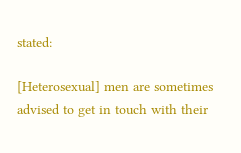stated:

[Heterosexual] men are sometimes advised to get in touch with their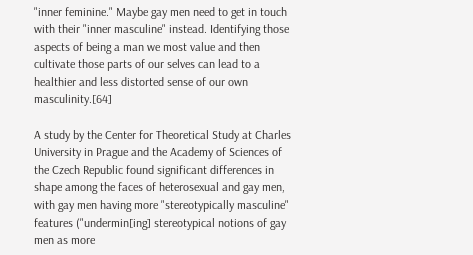"inner feminine." Maybe gay men need to get in touch with their "inner masculine" instead. Identifying those aspects of being a man we most value and then cultivate those parts of our selves can lead to a healthier and less distorted sense of our own masculinity.[64]

A study by the Center for Theoretical Study at Charles University in Prague and the Academy of Sciences of the Czech Republic found significant differences in shape among the faces of heterosexual and gay men, with gay men having more "stereotypically masculine" features ("undermin[ing] stereotypical notions of gay men as more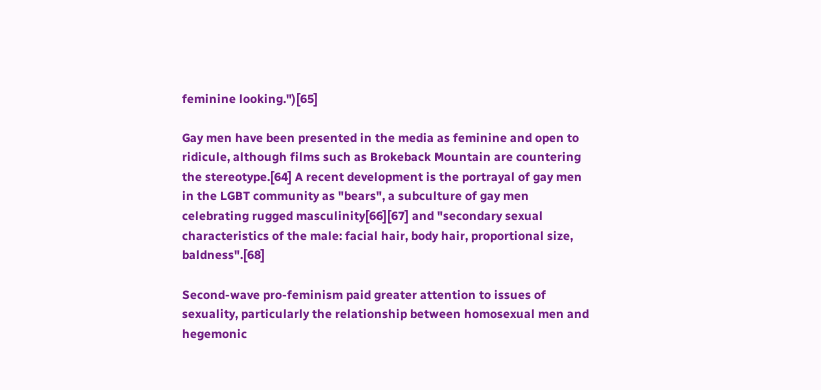feminine looking.")[65]

Gay men have been presented in the media as feminine and open to ridicule, although films such as Brokeback Mountain are countering the stereotype.[64] A recent development is the portrayal of gay men in the LGBT community as "bears", a subculture of gay men celebrating rugged masculinity[66][67] and "secondary sexual characteristics of the male: facial hair, body hair, proportional size, baldness".[68]

Second-wave pro-feminism paid greater attention to issues of sexuality, particularly the relationship between homosexual men and hegemonic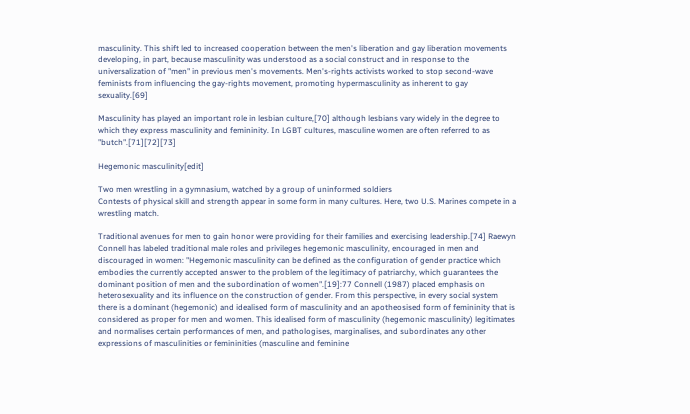masculinity. This shift led to increased cooperation between the men's liberation and gay liberation movements developing, in part, because masculinity was understood as a social construct and in response to the universalization of "men" in previous men's movements. Men's-rights activists worked to stop second-wave feminists from influencing the gay-rights movement, promoting hypermasculinity as inherent to gay sexuality.[69]

Masculinity has played an important role in lesbian culture,[70] although lesbians vary widely in the degree to which they express masculinity and femininity. In LGBT cultures, masculine women are often referred to as "butch".[71][72][73]

Hegemonic masculinity[edit]

Two men wrestling in a gymnasium, watched by a group of uninformed soldiers
Contests of physical skill and strength appear in some form in many cultures. Here, two U.S. Marines compete in a wrestling match.

Traditional avenues for men to gain honor were providing for their families and exercising leadership.[74] Raewyn Connell has labeled traditional male roles and privileges hegemonic masculinity, encouraged in men and discouraged in women: "Hegemonic masculinity can be defined as the configuration of gender practice which embodies the currently accepted answer to the problem of the legitimacy of patriarchy, which guarantees the dominant position of men and the subordination of women".[19]:77 Connell (1987) placed emphasis on heterosexuality and its influence on the construction of gender. From this perspective, in every social system there is a dominant (hegemonic) and idealised form of masculinity and an apotheosised form of femininity that is considered as proper for men and women. This idealised form of masculinity (hegemonic masculinity) legitimates and normalises certain performances of men, and pathologises, marginalises, and subordinates any other expressions of masculinities or femininities (masculine and feminine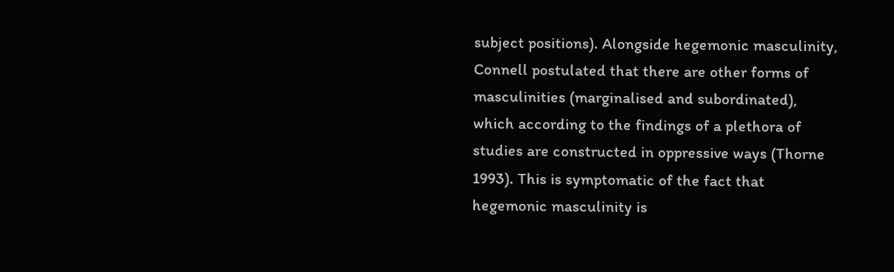subject positions). Alongside hegemonic masculinity, Connell postulated that there are other forms of masculinities (marginalised and subordinated), which according to the findings of a plethora of studies are constructed in oppressive ways (Thorne 1993). This is symptomatic of the fact that hegemonic masculinity is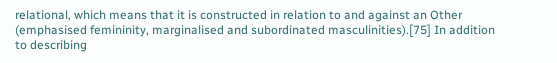relational, which means that it is constructed in relation to and against an Other (emphasised femininity, marginalised and subordinated masculinities).[75] In addition to describing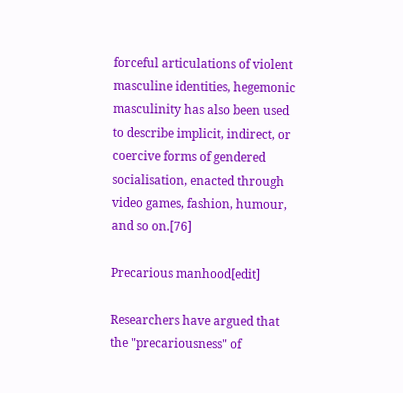forceful articulations of violent masculine identities, hegemonic masculinity has also been used to describe implicit, indirect, or coercive forms of gendered socialisation, enacted through video games, fashion, humour, and so on.[76]

Precarious manhood[edit]

Researchers have argued that the "precariousness" of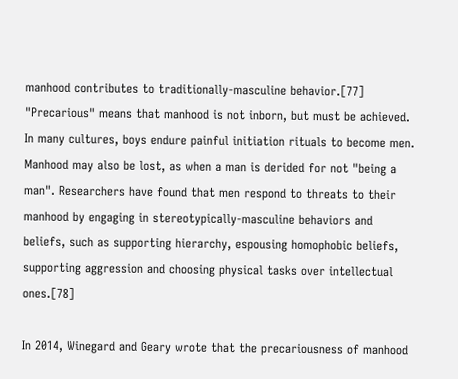manhood contributes to traditionally-masculine behavior.[77] "Precarious" means that manhood is not inborn, but must be achieved. In many cultures, boys endure painful initiation rituals to become men. Manhood may also be lost, as when a man is derided for not "being a man". Researchers have found that men respond to threats to their manhood by engaging in stereotypically-masculine behaviors and beliefs, such as supporting hierarchy, espousing homophobic beliefs, supporting aggression and choosing physical tasks over intellectual ones.[78]

In 2014, Winegard and Geary wrote that the precariousness of manhood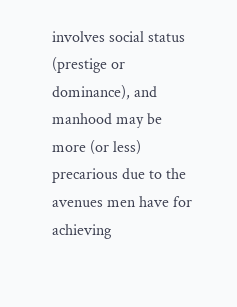involves social status (prestige or dominance), and manhood may be more (or less) precarious due to the avenues men have for achieving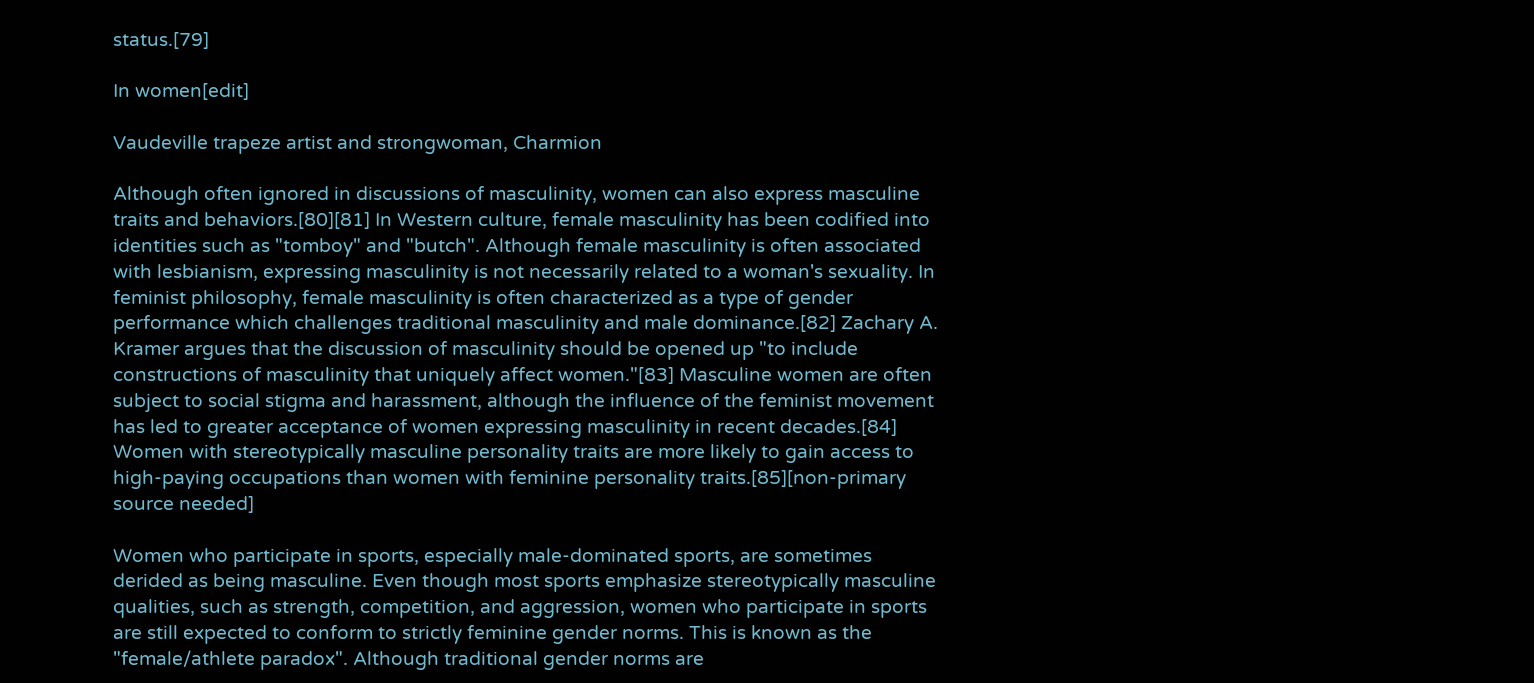status.[79]

In women[edit]

Vaudeville trapeze artist and strongwoman, Charmion

Although often ignored in discussions of masculinity, women can also express masculine traits and behaviors.[80][81] In Western culture, female masculinity has been codified into identities such as "tomboy" and "butch". Although female masculinity is often associated with lesbianism, expressing masculinity is not necessarily related to a woman's sexuality. In feminist philosophy, female masculinity is often characterized as a type of gender performance which challenges traditional masculinity and male dominance.[82] Zachary A. Kramer argues that the discussion of masculinity should be opened up "to include constructions of masculinity that uniquely affect women."[83] Masculine women are often subject to social stigma and harassment, although the influence of the feminist movement has led to greater acceptance of women expressing masculinity in recent decades.[84] Women with stereotypically masculine personality traits are more likely to gain access to high-paying occupations than women with feminine personality traits.[85][non-primary source needed]

Women who participate in sports, especially male-dominated sports, are sometimes derided as being masculine. Even though most sports emphasize stereotypically masculine qualities, such as strength, competition, and aggression, women who participate in sports are still expected to conform to strictly feminine gender norms. This is known as the "female/athlete paradox". Although traditional gender norms are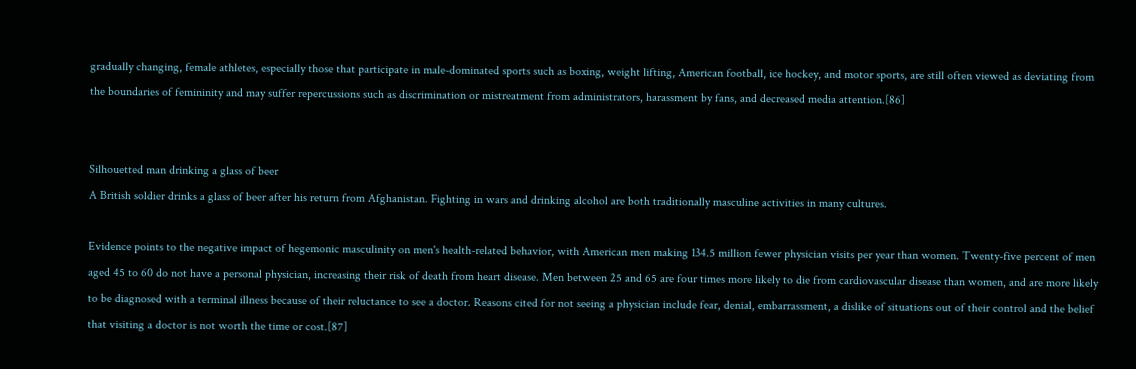gradually changing, female athletes, especially those that participate in male-dominated sports such as boxing, weight lifting, American football, ice hockey, and motor sports, are still often viewed as deviating from the boundaries of femininity and may suffer repercussions such as discrimination or mistreatment from administrators, harassment by fans, and decreased media attention.[86]


Silhouetted man drinking a glass of beer
A British soldier drinks a glass of beer after his return from Afghanistan. Fighting in wars and drinking alcohol are both traditionally masculine activities in many cultures.

Evidence points to the negative impact of hegemonic masculinity on men's health-related behavior, with American men making 134.5 million fewer physician visits per year than women. Twenty-five percent of men aged 45 to 60 do not have a personal physician, increasing their risk of death from heart disease. Men between 25 and 65 are four times more likely to die from cardiovascular disease than women, and are more likely to be diagnosed with a terminal illness because of their reluctance to see a doctor. Reasons cited for not seeing a physician include fear, denial, embarrassment, a dislike of situations out of their control and the belief that visiting a doctor is not worth the time or cost.[87]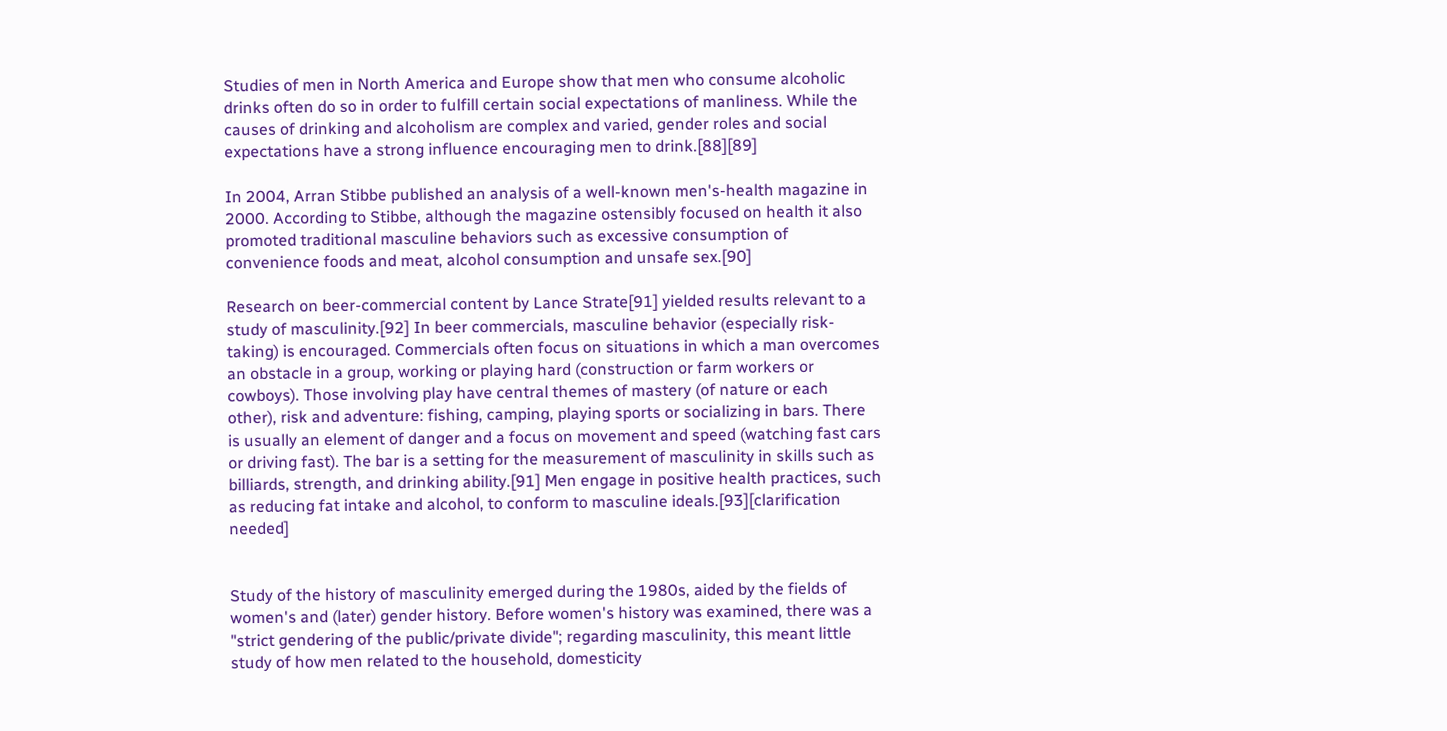Studies of men in North America and Europe show that men who consume alcoholic drinks often do so in order to fulfill certain social expectations of manliness. While the causes of drinking and alcoholism are complex and varied, gender roles and social expectations have a strong influence encouraging men to drink.[88][89]

In 2004, Arran Stibbe published an analysis of a well-known men's-health magazine in 2000. According to Stibbe, although the magazine ostensibly focused on health it also promoted traditional masculine behaviors such as excessive consumption of convenience foods and meat, alcohol consumption and unsafe sex.[90]

Research on beer-commercial content by Lance Strate[91] yielded results relevant to a study of masculinity.[92] In beer commercials, masculine behavior (especially risk-taking) is encouraged. Commercials often focus on situations in which a man overcomes an obstacle in a group, working or playing hard (construction or farm workers or cowboys). Those involving play have central themes of mastery (of nature or each other), risk and adventure: fishing, camping, playing sports or socializing in bars. There is usually an element of danger and a focus on movement and speed (watching fast cars or driving fast). The bar is a setting for the measurement of masculinity in skills such as billiards, strength, and drinking ability.[91] Men engage in positive health practices, such as reducing fat intake and alcohol, to conform to masculine ideals.[93][clarification needed]


Study of the history of masculinity emerged during the 1980s, aided by the fields of women's and (later) gender history. Before women's history was examined, there was a "strict gendering of the public/private divide"; regarding masculinity, this meant little study of how men related to the household, domesticity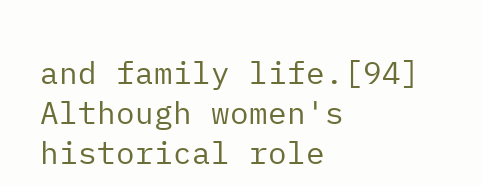and family life.[94] Although women's historical role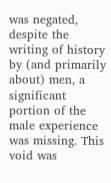was negated, despite the writing of history by (and primarily about) men, a significant portion of the male experience was missing. This void was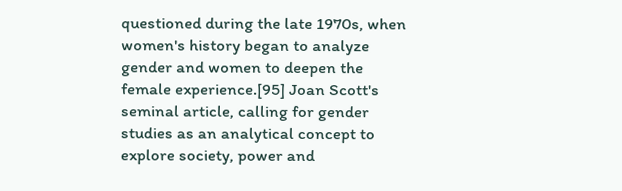questioned during the late 1970s, when women's history began to analyze gender and women to deepen the female experience.[95] Joan Scott's seminal article, calling for gender studies as an analytical concept to explore society, power and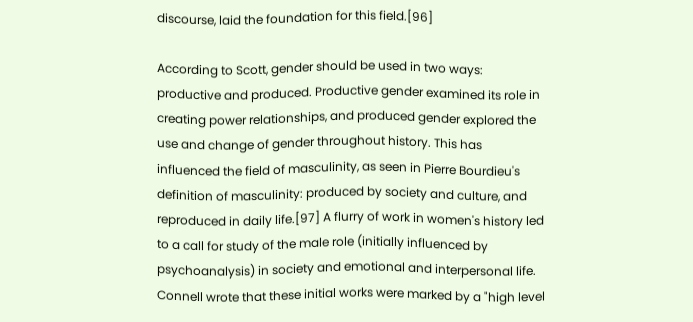discourse, laid the foundation for this field.[96]

According to Scott, gender should be used in two ways: productive and produced. Productive gender examined its role in creating power relationships, and produced gender explored the use and change of gender throughout history. This has influenced the field of masculinity, as seen in Pierre Bourdieu's definition of masculinity: produced by society and culture, and reproduced in daily life.[97] A flurry of work in women's history led to a call for study of the male role (initially influenced by psychoanalysis) in society and emotional and interpersonal life. Connell wrote that these initial works were marked by a "high level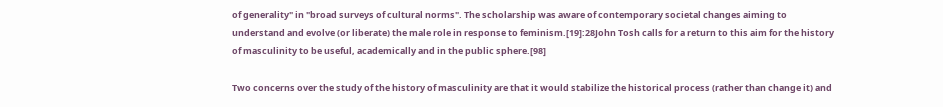of generality" in "broad surveys of cultural norms". The scholarship was aware of contemporary societal changes aiming to understand and evolve (or liberate) the male role in response to feminism.[19]:28John Tosh calls for a return to this aim for the history of masculinity to be useful, academically and in the public sphere.[98]

Two concerns over the study of the history of masculinity are that it would stabilize the historical process (rather than change it) and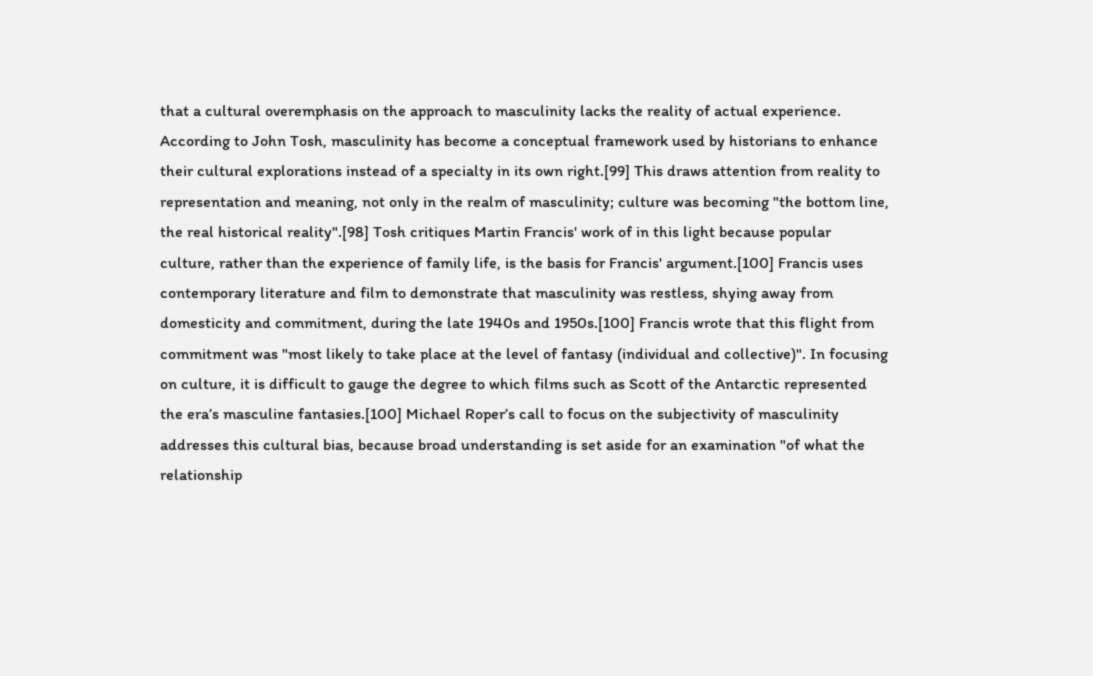that a cultural overemphasis on the approach to masculinity lacks the reality of actual experience. According to John Tosh, masculinity has become a conceptual framework used by historians to enhance their cultural explorations instead of a specialty in its own right.[99] This draws attention from reality to representation and meaning, not only in the realm of masculinity; culture was becoming "the bottom line, the real historical reality".[98] Tosh critiques Martin Francis' work of in this light because popular culture, rather than the experience of family life, is the basis for Francis' argument.[100] Francis uses contemporary literature and film to demonstrate that masculinity was restless, shying away from domesticity and commitment, during the late 1940s and 1950s.[100] Francis wrote that this flight from commitment was "most likely to take place at the level of fantasy (individual and collective)". In focusing on culture, it is difficult to gauge the degree to which films such as Scott of the Antarctic represented the era’s masculine fantasies.[100] Michael Roper’s call to focus on the subjectivity of masculinity addresses this cultural bias, because broad understanding is set aside for an examination "of what the relationship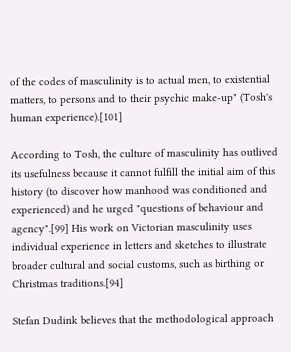of the codes of masculinity is to actual men, to existential matters, to persons and to their psychic make-up" (Tosh's human experience).[101]

According to Tosh, the culture of masculinity has outlived its usefulness because it cannot fulfill the initial aim of this history (to discover how manhood was conditioned and experienced) and he urged "questions of behaviour and agency".[99] His work on Victorian masculinity uses individual experience in letters and sketches to illustrate broader cultural and social customs, such as birthing or Christmas traditions.[94]

Stefan Dudink believes that the methodological approach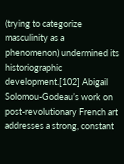(trying to categorize masculinity as a phenomenon) undermined its historiographic development.[102] Abigail Solomou-Godeau’s work on post-revolutionary French art addresses a strong, constant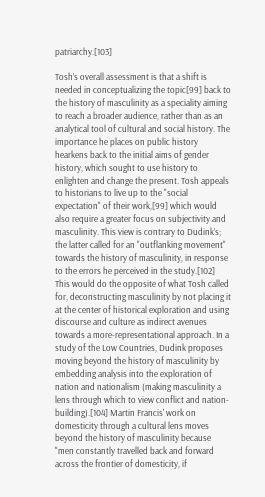patriarchy.[103]

Tosh’s overall assessment is that a shift is needed in conceptualizing the topic[99] back to the history of masculinity as a speciality aiming to reach a broader audience, rather than as an analytical tool of cultural and social history. The importance he places on public history hearkens back to the initial aims of gender history, which sought to use history to enlighten and change the present. Tosh appeals to historians to live up to the "social expectation" of their work,[99] which would also require a greater focus on subjectivity and masculinity. This view is contrary to Dudink’s; the latter called for an "outflanking movement" towards the history of masculinity, in response to the errors he perceived in the study.[102] This would do the opposite of what Tosh called for, deconstructing masculinity by not placing it at the center of historical exploration and using discourse and culture as indirect avenues towards a more-representational approach. In a study of the Low Countries, Dudink proposes moving beyond the history of masculinity by embedding analysis into the exploration of nation and nationalism (making masculinity a lens through which to view conflict and nation-building).[104] Martin Francis' work on domesticity through a cultural lens moves beyond the history of masculinity because "men constantly travelled back and forward across the frontier of domesticity, if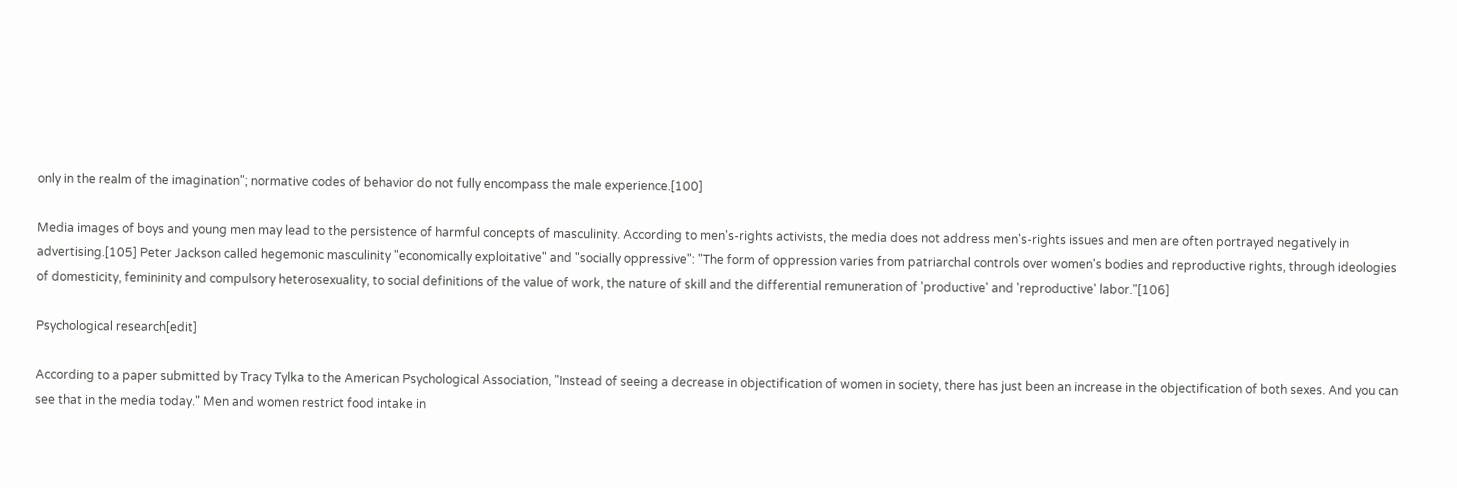only in the realm of the imagination"; normative codes of behavior do not fully encompass the male experience.[100]

Media images of boys and young men may lead to the persistence of harmful concepts of masculinity. According to men's-rights activists, the media does not address men's-rights issues and men are often portrayed negatively in advertising.[105] Peter Jackson called hegemonic masculinity "economically exploitative" and "socially oppressive": "The form of oppression varies from patriarchal controls over women's bodies and reproductive rights, through ideologies of domesticity, femininity and compulsory heterosexuality, to social definitions of the value of work, the nature of skill and the differential remuneration of 'productive' and 'reproductive' labor."[106]

Psychological research[edit]

According to a paper submitted by Tracy Tylka to the American Psychological Association, "Instead of seeing a decrease in objectification of women in society, there has just been an increase in the objectification of both sexes. And you can see that in the media today." Men and women restrict food intake in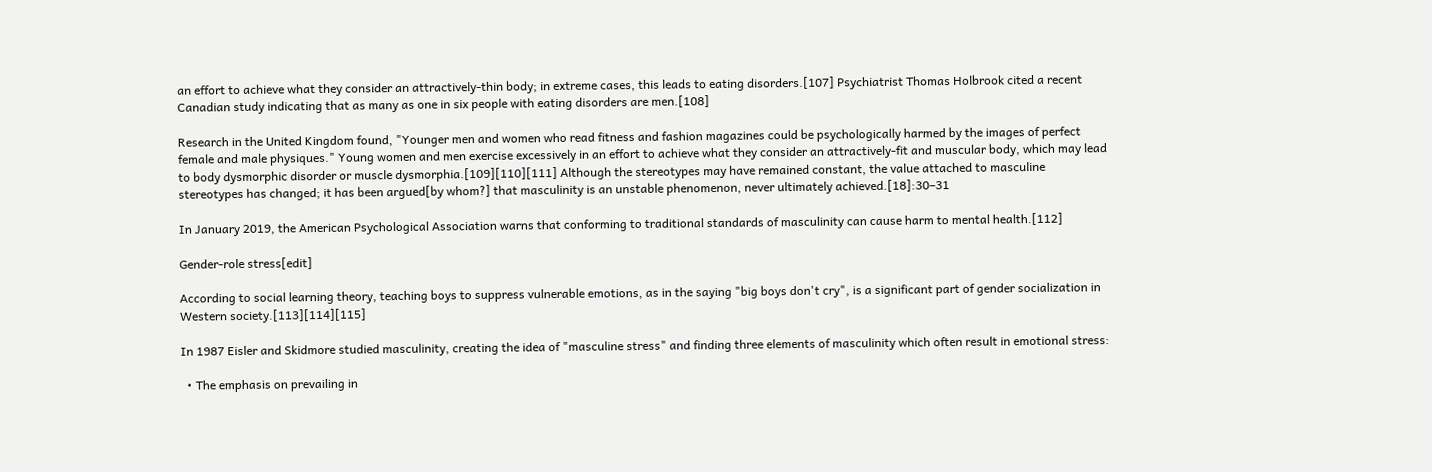an effort to achieve what they consider an attractively-thin body; in extreme cases, this leads to eating disorders.[107] Psychiatrist Thomas Holbrook cited a recent Canadian study indicating that as many as one in six people with eating disorders are men.[108]

Research in the United Kingdom found, "Younger men and women who read fitness and fashion magazines could be psychologically harmed by the images of perfect female and male physiques." Young women and men exercise excessively in an effort to achieve what they consider an attractively-fit and muscular body, which may lead to body dysmorphic disorder or muscle dysmorphia.[109][110][111] Although the stereotypes may have remained constant, the value attached to masculine stereotypes has changed; it has been argued[by whom?] that masculinity is an unstable phenomenon, never ultimately achieved.[18]:30–31

In January 2019, the American Psychological Association warns that conforming to traditional standards of masculinity can cause harm to mental health.[112]

Gender-role stress[edit]

According to social learning theory, teaching boys to suppress vulnerable emotions, as in the saying "big boys don't cry", is a significant part of gender socialization in Western society.[113][114][115]

In 1987 Eisler and Skidmore studied masculinity, creating the idea of "masculine stress" and finding three elements of masculinity which often result in emotional stress:

  • The emphasis on prevailing in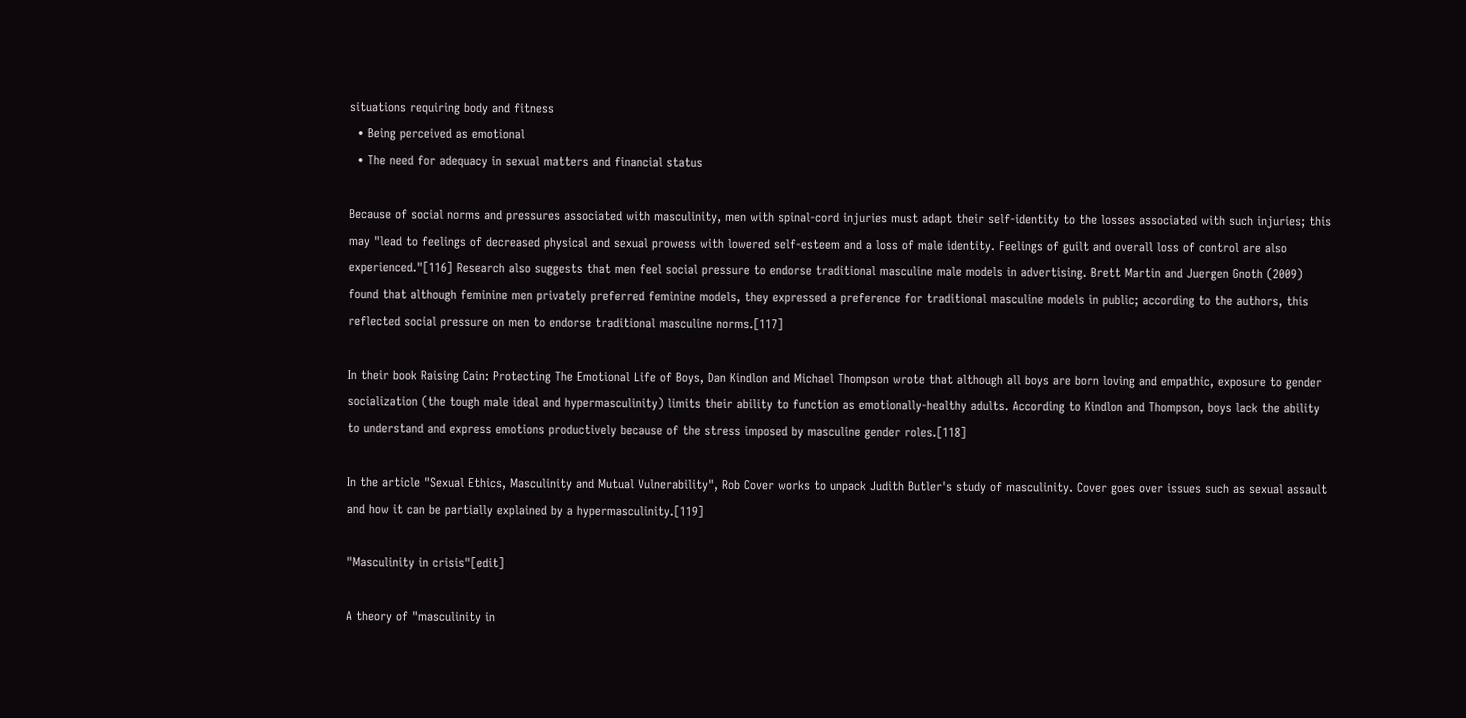situations requiring body and fitness
  • Being perceived as emotional
  • The need for adequacy in sexual matters and financial status

Because of social norms and pressures associated with masculinity, men with spinal-cord injuries must adapt their self-identity to the losses associated with such injuries; this may "lead to feelings of decreased physical and sexual prowess with lowered self-esteem and a loss of male identity. Feelings of guilt and overall loss of control are also experienced."[116] Research also suggests that men feel social pressure to endorse traditional masculine male models in advertising. Brett Martin and Juergen Gnoth (2009) found that although feminine men privately preferred feminine models, they expressed a preference for traditional masculine models in public; according to the authors, this reflected social pressure on men to endorse traditional masculine norms.[117]

In their book Raising Cain: Protecting The Emotional Life of Boys, Dan Kindlon and Michael Thompson wrote that although all boys are born loving and empathic, exposure to gender socialization (the tough male ideal and hypermasculinity) limits their ability to function as emotionally-healthy adults. According to Kindlon and Thompson, boys lack the ability to understand and express emotions productively because of the stress imposed by masculine gender roles.[118]

In the article "Sexual Ethics, Masculinity and Mutual Vulnerability", Rob Cover works to unpack Judith Butler's study of masculinity. Cover goes over issues such as sexual assault and how it can be partially explained by a hypermasculinity.[119]

"Masculinity in crisis"[edit]

A theory of "masculinity in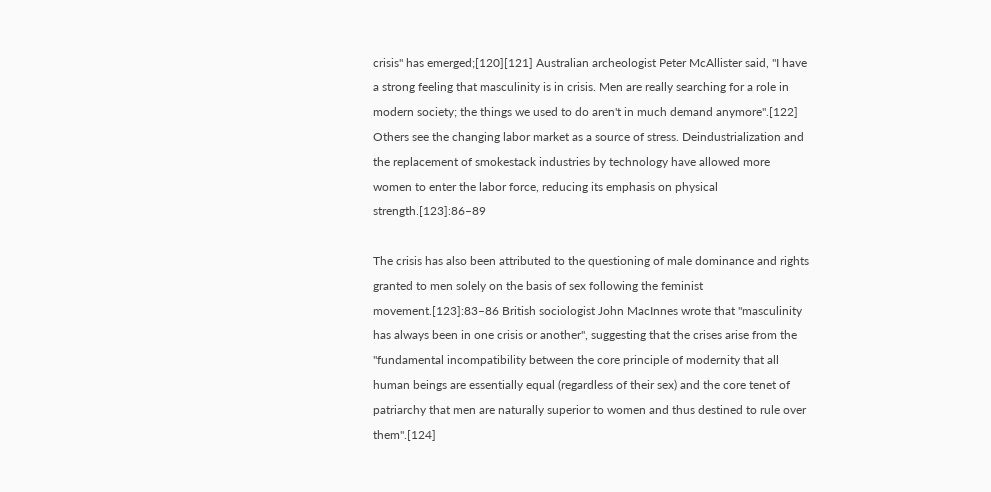crisis" has emerged;[120][121] Australian archeologist Peter McAllister said, "I have a strong feeling that masculinity is in crisis. Men are really searching for a role in modern society; the things we used to do aren't in much demand anymore".[122] Others see the changing labor market as a source of stress. Deindustrialization and the replacement of smokestack industries by technology have allowed more women to enter the labor force, reducing its emphasis on physical strength.[123]:86–89

The crisis has also been attributed to the questioning of male dominance and rights granted to men solely on the basis of sex following the feminist movement.[123]:83–86 British sociologist John MacInnes wrote that "masculinity has always been in one crisis or another", suggesting that the crises arise from the "fundamental incompatibility between the core principle of modernity that all human beings are essentially equal (regardless of their sex) and the core tenet of patriarchy that men are naturally superior to women and thus destined to rule over them".[124]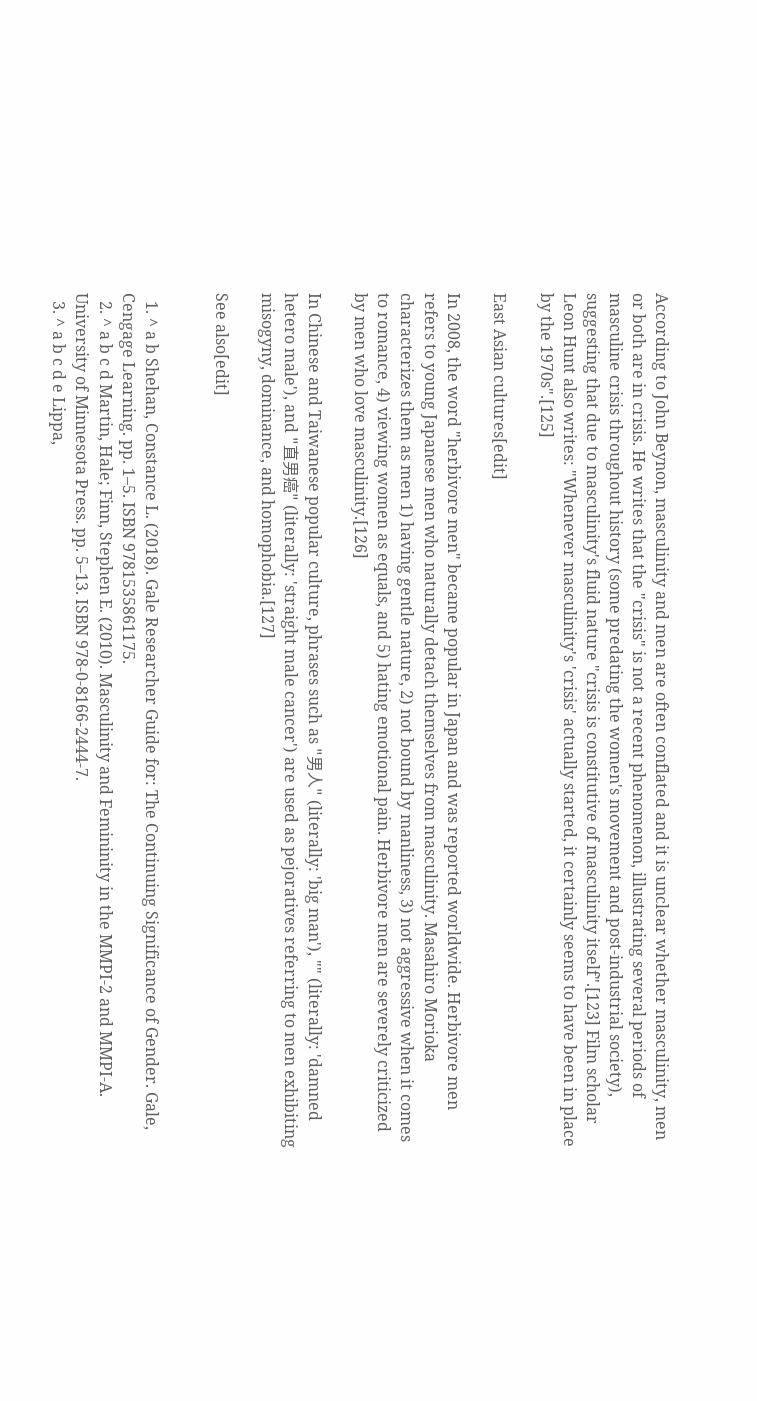According to John Beynon, masculinity and men are often conflated and it is unclear whether masculinity, men or both are in crisis. He writes that the "crisis" is not a recent phenomenon, illustrating several periods of masculine crisis throughout history (some predating the women's movement and post-industrial society), suggesting that due to masculinity's fluid nature "crisis is constitutive of masculinity itself".[123] Film scholar Leon Hunt also writes: "Whenever masculinity's 'crisis' actually started, it certainly seems to have been in place by the 1970s".[125]

East Asian cultures[edit]

In 2008, the word "herbivore men" became popular in Japan and was reported worldwide. Herbivore men refers to young Japanese men who naturally detach themselves from masculinity. Masahiro Morioka characterizes them as men 1) having gentle nature, 2) not bound by manliness, 3) not aggressive when it comes to romance, 4) viewing women as equals, and 5) hating emotional pain. Herbivore men are severely criticized by men who love masculinity.[126]

In Chinese and Taiwanese popular culture, phrases such as "男人" (literally: 'big man'), "" (literally: 'damned hetero male'), and "直男癌" (literally: 'straight male cancer') are used as pejoratives referring to men exhibiting misogyny, dominance, and homophobia.[127]

See also[edit]


  1. ^ a b Shehan, Constance L. (2018). Gale Researcher Guide for: The Continuing Significance of Gender. Gale, Cengage Learning. pp. 1–5. ISBN 9781535861175.
  2. ^ a b c d Martin, Hale; Finn, Stephen E. (2010). Masculinity and Femininity in the MMPI-2 and MMPI-A. University of Minnesota Press. pp. 5–13. ISBN 978-0-8166-2444-7.
  3. ^ a b c d e Lippa,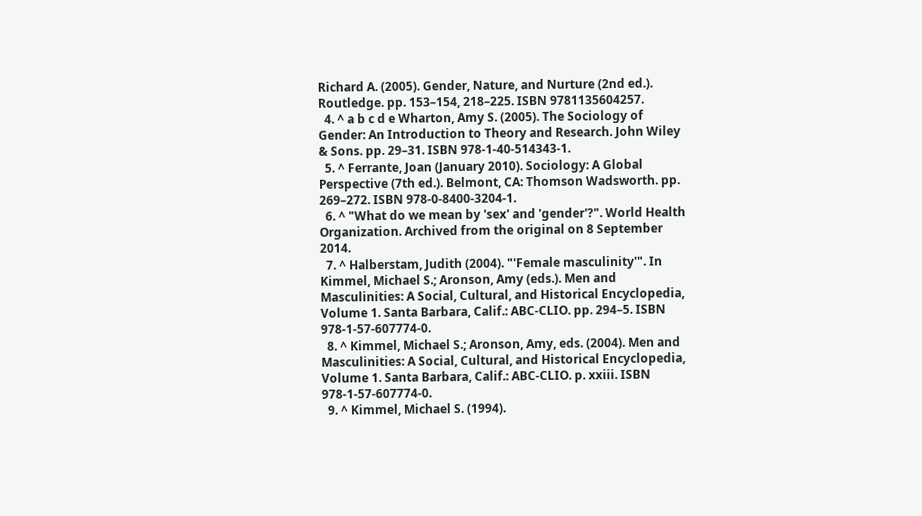Richard A. (2005). Gender, Nature, and Nurture (2nd ed.). Routledge. pp. 153–154, 218–225. ISBN 9781135604257.
  4. ^ a b c d e Wharton, Amy S. (2005). The Sociology of Gender: An Introduction to Theory and Research. John Wiley & Sons. pp. 29–31. ISBN 978-1-40-514343-1.
  5. ^ Ferrante, Joan (January 2010). Sociology: A Global Perspective (7th ed.). Belmont, CA: Thomson Wadsworth. pp. 269–272. ISBN 978-0-8400-3204-1.
  6. ^ "What do we mean by 'sex' and 'gender'?". World Health Organization. Archived from the original on 8 September 2014.
  7. ^ Halberstam, Judith (2004). "'Female masculinity'". In Kimmel, Michael S.; Aronson, Amy (eds.). Men and Masculinities: A Social, Cultural, and Historical Encyclopedia, Volume 1. Santa Barbara, Calif.: ABC-CLIO. pp. 294–5. ISBN 978-1-57-607774-0.
  8. ^ Kimmel, Michael S.; Aronson, Amy, eds. (2004). Men and Masculinities: A Social, Cultural, and Historical Encyclopedia, Volume 1. Santa Barbara, Calif.: ABC-CLIO. p. xxiii. ISBN 978-1-57-607774-0.
  9. ^ Kimmel, Michael S. (1994).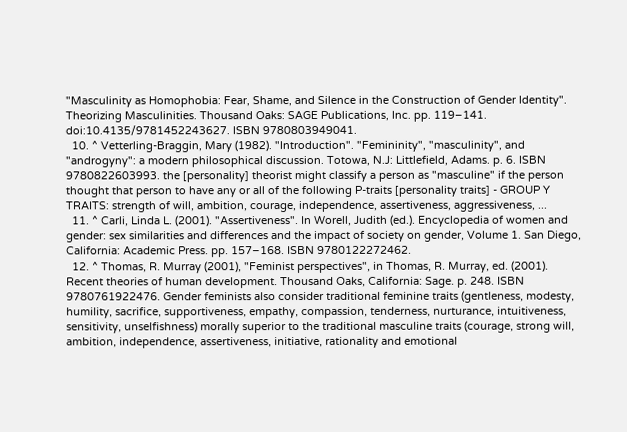"Masculinity as Homophobia: Fear, Shame, and Silence in the Construction of Gender Identity". Theorizing Masculinities. Thousand Oaks: SAGE Publications, Inc. pp. 119–141. doi:10.4135/9781452243627. ISBN 9780803949041.
  10. ^ Vetterling-Braggin, Mary (1982). "Introduction". "Femininity", "masculinity", and "androgyny": a modern philosophical discussion. Totowa, N.J: Littlefield, Adams. p. 6. ISBN 9780822603993. the [personality] theorist might classify a person as "masculine" if the person thought that person to have any or all of the following P-traits [personality traits] - GROUP Y TRAITS: strength of will, ambition, courage, independence, assertiveness, aggressiveness, ...
  11. ^ Carli, Linda L. (2001). "Assertiveness". In Worell, Judith (ed.). Encyclopedia of women and gender: sex similarities and differences and the impact of society on gender, Volume 1. San Diego, California: Academic Press. pp. 157–168. ISBN 9780122272462.
  12. ^ Thomas, R. Murray (2001), "Feminist perspectives", in Thomas, R. Murray, ed. (2001). Recent theories of human development. Thousand Oaks, California: Sage. p. 248. ISBN 9780761922476. Gender feminists also consider traditional feminine traits (gentleness, modesty, humility, sacrifice, supportiveness, empathy, compassion, tenderness, nurturance, intuitiveness, sensitivity, unselfishness) morally superior to the traditional masculine traits (courage, strong will, ambition, independence, assertiveness, initiative, rationality and emotional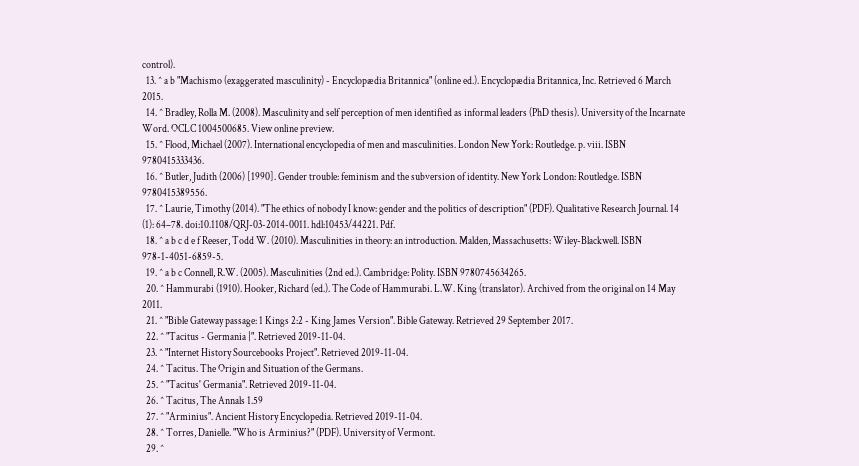control).
  13. ^ a b "Machismo (exaggerated masculinity) - Encyclopædia Britannica" (online ed.). Encyclopædia Britannica, Inc. Retrieved 6 March 2015.
  14. ^ Bradley, Rolla M. (2008). Masculinity and self perception of men identified as informal leaders (PhD thesis). University of the Incarnate Word. OCLC 1004500685. View online preview.
  15. ^ Flood, Michael (2007). International encyclopedia of men and masculinities. London New York: Routledge. p. viii. ISBN 9780415333436.
  16. ^ Butler, Judith (2006) [1990]. Gender trouble: feminism and the subversion of identity. New York London: Routledge. ISBN 9780415389556.
  17. ^ Laurie, Timothy (2014). "The ethics of nobody I know: gender and the politics of description" (PDF). Qualitative Research Journal. 14 (1): 64–78. doi:10.1108/QRJ-03-2014-0011. hdl:10453/44221. Pdf.
  18. ^ a b c d e f Reeser, Todd W. (2010). Masculinities in theory: an introduction. Malden, Massachusetts: Wiley-Blackwell. ISBN 978-1-4051-6859-5.
  19. ^ a b c Connell, R.W. (2005). Masculinities (2nd ed.). Cambridge: Polity. ISBN 9780745634265.
  20. ^ Hammurabi (1910). Hooker, Richard (ed.). The Code of Hammurabi. L.W. King (translator). Archived from the original on 14 May 2011.
  21. ^ "Bible Gateway passage: 1 Kings 2:2 - King James Version". Bible Gateway. Retrieved 29 September 2017.
  22. ^ "Tacitus - Germania |". Retrieved 2019-11-04.
  23. ^ "Internet History Sourcebooks Project". Retrieved 2019-11-04.
  24. ^ Tacitus. The Origin and Situation of the Germans.
  25. ^ "Tacitus' Germania". Retrieved 2019-11-04.
  26. ^ Tacitus, The Annals 1.59
  27. ^ "Arminius". Ancient History Encyclopedia. Retrieved 2019-11-04.
  28. ^ Torres, Danielle. "Who is Arminius?" (PDF). University of Vermont.
  29. ^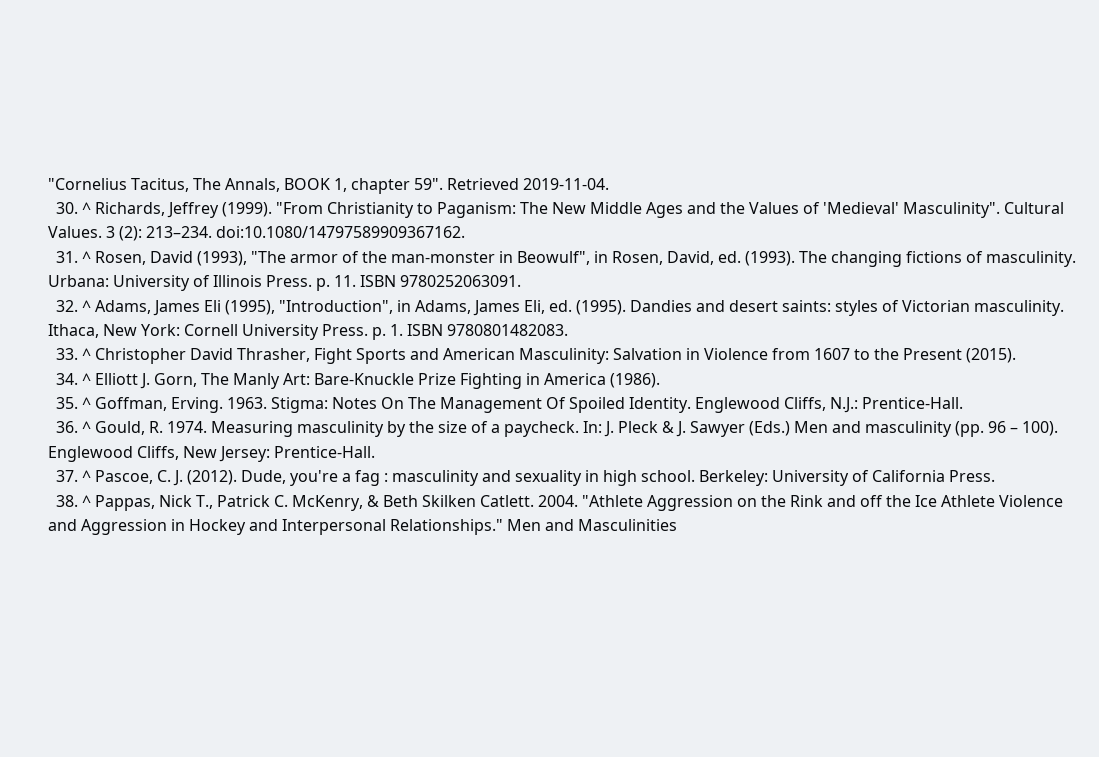"Cornelius Tacitus, The Annals, BOOK 1, chapter 59". Retrieved 2019-11-04.
  30. ^ Richards, Jeffrey (1999). "From Christianity to Paganism: The New Middle Ages and the Values of 'Medieval' Masculinity". Cultural Values. 3 (2): 213–234. doi:10.1080/14797589909367162.
  31. ^ Rosen, David (1993), "The armor of the man-monster in Beowulf", in Rosen, David, ed. (1993). The changing fictions of masculinity. Urbana: University of Illinois Press. p. 11. ISBN 9780252063091.
  32. ^ Adams, James Eli (1995), "Introduction", in Adams, James Eli, ed. (1995). Dandies and desert saints: styles of Victorian masculinity. Ithaca, New York: Cornell University Press. p. 1. ISBN 9780801482083.
  33. ^ Christopher David Thrasher, Fight Sports and American Masculinity: Salvation in Violence from 1607 to the Present (2015).
  34. ^ Elliott J. Gorn, The Manly Art: Bare-Knuckle Prize Fighting in America (1986).
  35. ^ Goffman, Erving. 1963. Stigma: Notes On The Management Of Spoiled Identity. Englewood Cliffs, N.J.: Prentice-Hall.
  36. ^ Gould, R. 1974. Measuring masculinity by the size of a paycheck. In: J. Pleck & J. Sawyer (Eds.) Men and masculinity (pp. 96 – 100). Englewood Cliffs, New Jersey: Prentice-Hall.
  37. ^ Pascoe, C. J. (2012). Dude, you're a fag : masculinity and sexuality in high school. Berkeley: University of California Press.
  38. ^ Pappas, Nick T., Patrick C. McKenry, & Beth Skilken Catlett. 2004. "Athlete Aggression on the Rink and off the Ice Athlete Violence and Aggression in Hockey and Interpersonal Relationships." Men and Masculinities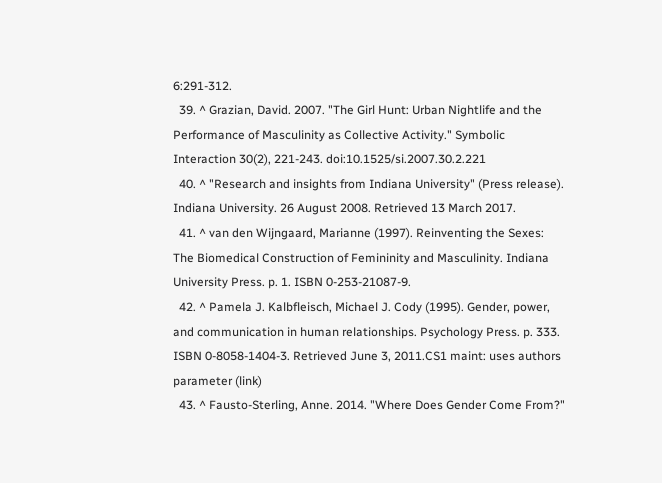6:291-312.
  39. ^ Grazian, David. 2007. "The Girl Hunt: Urban Nightlife and the Performance of Masculinity as Collective Activity." Symbolic Interaction 30(2), 221-243. doi:10.1525/si.2007.30.2.221
  40. ^ "Research and insights from Indiana University" (Press release). Indiana University. 26 August 2008. Retrieved 13 March 2017.
  41. ^ van den Wijngaard, Marianne (1997). Reinventing the Sexes: The Biomedical Construction of Femininity and Masculinity. Indiana University Press. p. 1. ISBN 0-253-21087-9.
  42. ^ Pamela J. Kalbfleisch, Michael J. Cody (1995). Gender, power, and communication in human relationships. Psychology Press. p. 333. ISBN 0-8058-1404-3. Retrieved June 3, 2011.CS1 maint: uses authors parameter (link)
  43. ^ Fausto-Sterling, Anne. 2014. "Where Does Gender Come From?"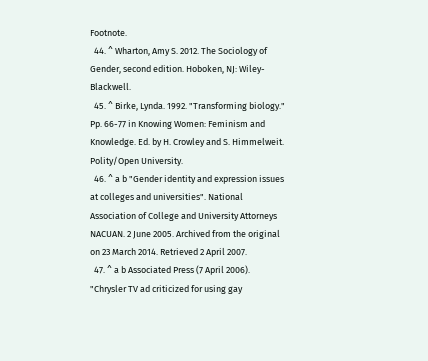Footnote.
  44. ^ Wharton, Amy S. 2012. The Sociology of Gender, second edition. Hoboken, NJ: Wiley-Blackwell.
  45. ^ Birke, Lynda. 1992. "Transforming biology." Pp. 66-77 in Knowing Women: Feminism and Knowledge. Ed. by H. Crowley and S. Himmelweit. Polity/Open University.
  46. ^ a b "Gender identity and expression issues at colleges and universities". National Association of College and University Attorneys NACUAN. 2 June 2005. Archived from the original on 23 March 2014. Retrieved 2 April 2007.
  47. ^ a b Associated Press (7 April 2006). "Chrysler TV ad criticized for using gay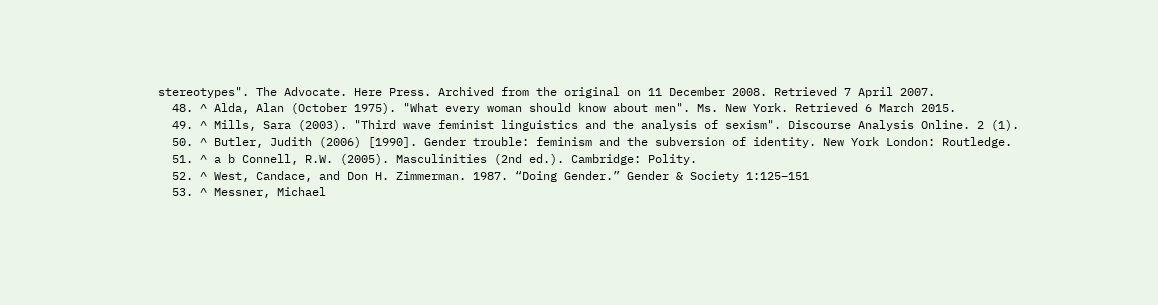stereotypes". The Advocate. Here Press. Archived from the original on 11 December 2008. Retrieved 7 April 2007.
  48. ^ Alda, Alan (October 1975). "What every woman should know about men". Ms. New York. Retrieved 6 March 2015.
  49. ^ Mills, Sara (2003). "Third wave feminist linguistics and the analysis of sexism". Discourse Analysis Online. 2 (1).
  50. ^ Butler, Judith (2006) [1990]. Gender trouble: feminism and the subversion of identity. New York London: Routledge.
  51. ^ a b Connell, R.W. (2005). Masculinities (2nd ed.). Cambridge: Polity.
  52. ^ West, Candace, and Don H. Zimmerman. 1987. “Doing Gender.” Gender & Society 1:125–151
  53. ^ Messner, Michael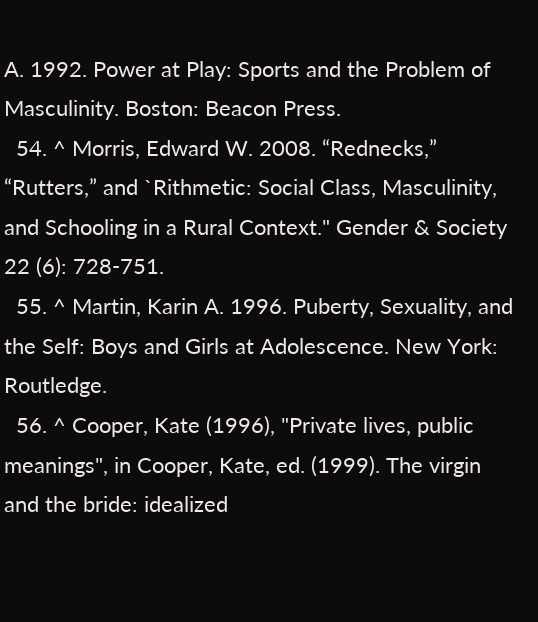A. 1992. Power at Play: Sports and the Problem of Masculinity. Boston: Beacon Press.
  54. ^ Morris, Edward W. 2008. “Rednecks,” “Rutters,” and `Rithmetic: Social Class, Masculinity, and Schooling in a Rural Context." Gender & Society 22 (6): 728-751.
  55. ^ Martin, Karin A. 1996. Puberty, Sexuality, and the Self: Boys and Girls at Adolescence. New York: Routledge.
  56. ^ Cooper, Kate (1996), "Private lives, public meanings", in Cooper, Kate, ed. (1999). The virgin and the bride: idealized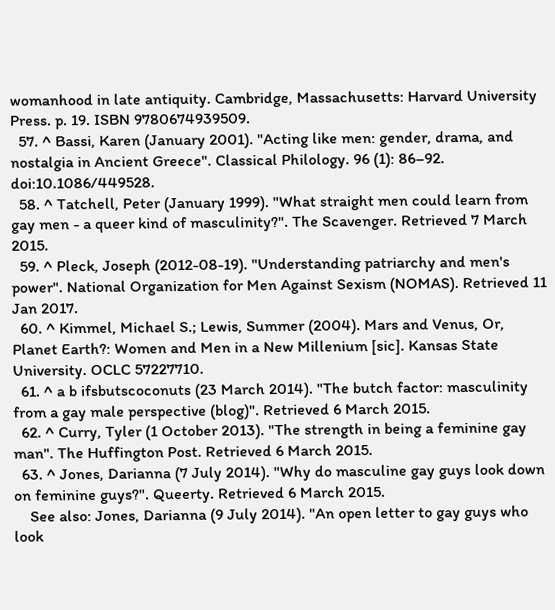womanhood in late antiquity. Cambridge, Massachusetts: Harvard University Press. p. 19. ISBN 9780674939509.
  57. ^ Bassi, Karen (January 2001). "Acting like men: gender, drama, and nostalgia in Ancient Greece". Classical Philology. 96 (1): 86–92. doi:10.1086/449528.
  58. ^ Tatchell, Peter (January 1999). "What straight men could learn from gay men - a queer kind of masculinity?". The Scavenger. Retrieved 7 March 2015.
  59. ^ Pleck, Joseph (2012-08-19). "Understanding patriarchy and men's power". National Organization for Men Against Sexism (NOMAS). Retrieved 11 Jan 2017.
  60. ^ Kimmel, Michael S.; Lewis, Summer (2004). Mars and Venus, Or, Planet Earth?: Women and Men in a New Millenium [sic]. Kansas State University. OCLC 57227710.
  61. ^ a b ifsbutscoconuts (23 March 2014). "The butch factor: masculinity from a gay male perspective (blog)". Retrieved 6 March 2015.
  62. ^ Curry, Tyler (1 October 2013). "The strength in being a feminine gay man". The Huffington Post. Retrieved 6 March 2015.
  63. ^ Jones, Darianna (7 July 2014). "Why do masculine gay guys look down on feminine guys?". Queerty. Retrieved 6 March 2015.
    See also: Jones, Darianna (9 July 2014). "An open letter to gay guys who look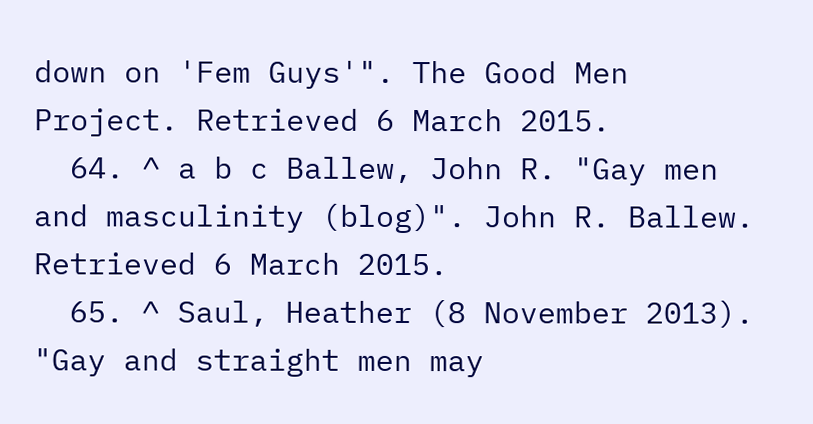down on 'Fem Guys'". The Good Men Project. Retrieved 6 March 2015.
  64. ^ a b c Ballew, John R. "Gay men and masculinity (blog)". John R. Ballew. Retrieved 6 March 2015.
  65. ^ Saul, Heather (8 November 2013). "Gay and straight men may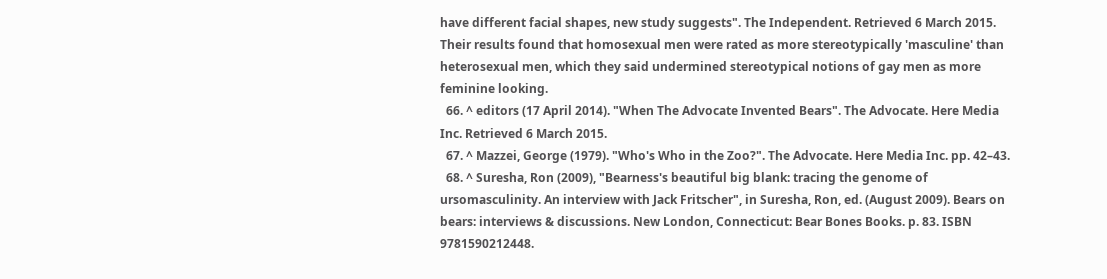have different facial shapes, new study suggests". The Independent. Retrieved 6 March 2015. Their results found that homosexual men were rated as more stereotypically 'masculine' than heterosexual men, which they said undermined stereotypical notions of gay men as more feminine looking.
  66. ^ editors (17 April 2014). "When The Advocate Invented Bears". The Advocate. Here Media Inc. Retrieved 6 March 2015.
  67. ^ Mazzei, George (1979). "Who's Who in the Zoo?". The Advocate. Here Media Inc. pp. 42–43.
  68. ^ Suresha, Ron (2009), "Bearness's beautiful big blank: tracing the genome of ursomasculinity. An interview with Jack Fritscher", in Suresha, Ron, ed. (August 2009). Bears on bears: interviews & discussions. New London, Connecticut: Bear Bones Books. p. 83. ISBN 9781590212448.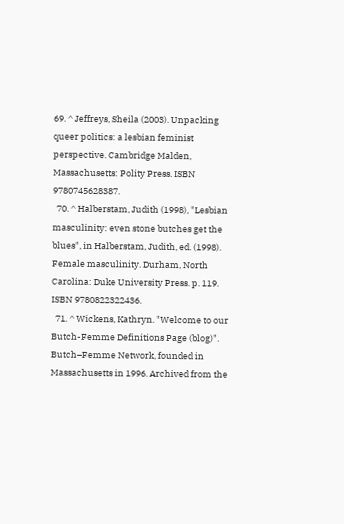69. ^ Jeffreys, Sheila (2003). Unpacking queer politics: a lesbian feminist perspective. Cambridge Malden, Massachusetts: Polity Press. ISBN 9780745628387.
  70. ^ Halberstam, Judith (1998), "Lesbian masculinity: even stone butches get the blues", in Halberstam, Judith, ed. (1998). Female masculinity. Durham, North Carolina: Duke University Press. p. 119. ISBN 9780822322436.
  71. ^ Wickens, Kathryn. "Welcome to our Butch-Femme Definitions Page (blog)". Butch–Femme Network, founded in Massachusetts in 1996. Archived from the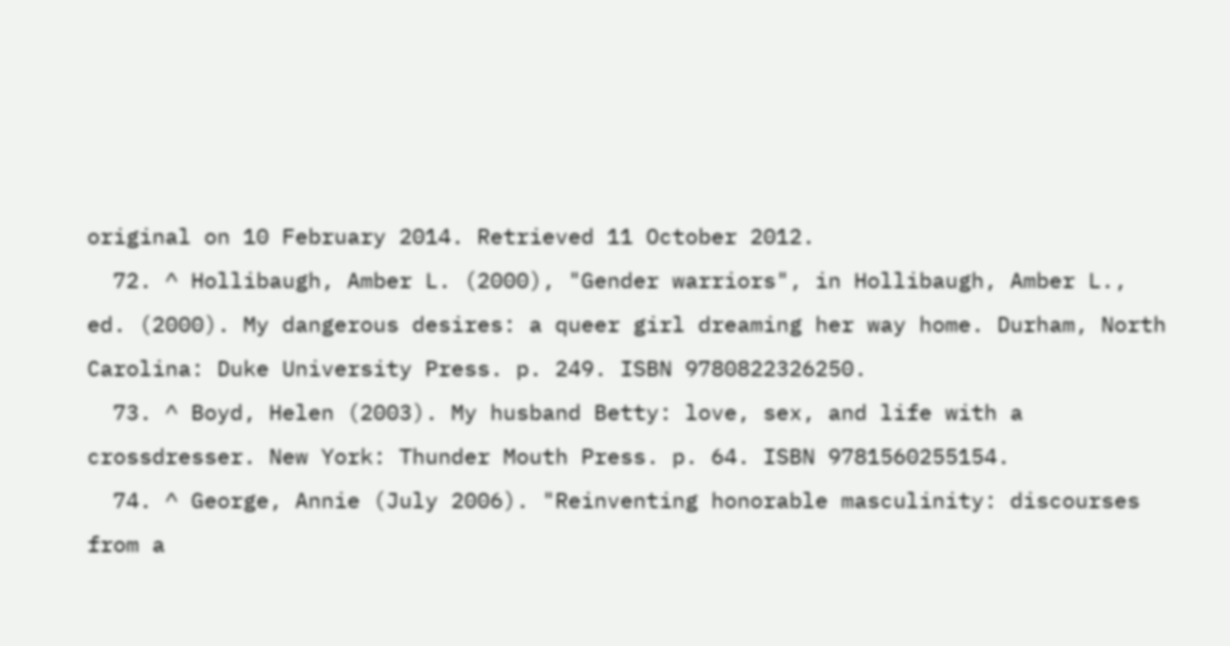original on 10 February 2014. Retrieved 11 October 2012.
  72. ^ Hollibaugh, Amber L. (2000), "Gender warriors", in Hollibaugh, Amber L., ed. (2000). My dangerous desires: a queer girl dreaming her way home. Durham, North Carolina: Duke University Press. p. 249. ISBN 9780822326250.
  73. ^ Boyd, Helen (2003). My husband Betty: love, sex, and life with a crossdresser. New York: Thunder Mouth Press. p. 64. ISBN 9781560255154.
  74. ^ George, Annie (July 2006). "Reinventing honorable masculinity: discourses from a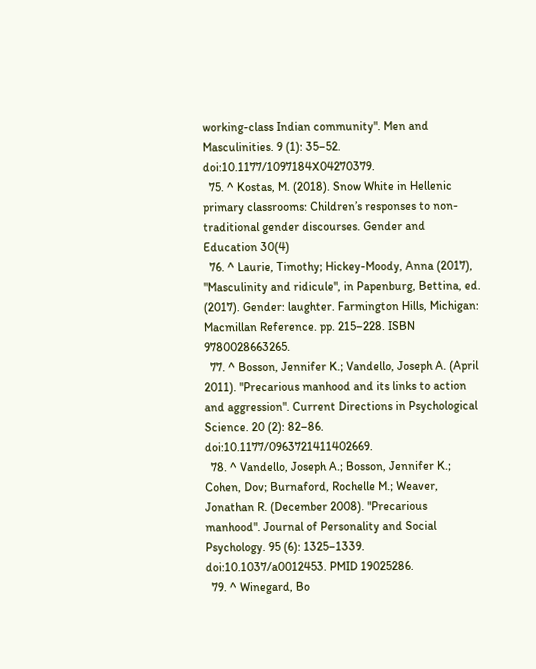working-class Indian community". Men and Masculinities. 9 (1): 35–52. doi:10.1177/1097184X04270379.
  75. ^ Kostas, M. (2018). Snow White in Hellenic primary classrooms: Children’s responses to non-traditional gender discourses. Gender and Education 30(4)
  76. ^ Laurie, Timothy; Hickey-Moody, Anna (2017), "Masculinity and ridicule", in Papenburg, Bettina, ed. (2017). Gender: laughter. Farmington Hills, Michigan: Macmillan Reference. pp. 215–228. ISBN 9780028663265.
  77. ^ Bosson, Jennifer K.; Vandello, Joseph A. (April 2011). "Precarious manhood and its links to action and aggression". Current Directions in Psychological Science. 20 (2): 82–86. doi:10.1177/0963721411402669.
  78. ^ Vandello, Joseph A.; Bosson, Jennifer K.; Cohen, Dov; Burnaford, Rochelle M.; Weaver, Jonathan R. (December 2008). "Precarious manhood". Journal of Personality and Social Psychology. 95 (6): 1325–1339. doi:10.1037/a0012453. PMID 19025286.
  79. ^ Winegard, Bo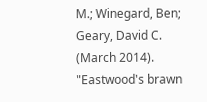M.; Winegard, Ben; Geary, David C. (March 2014). "Eastwood's brawn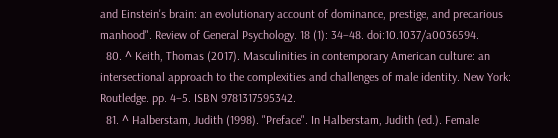and Einstein's brain: an evolutionary account of dominance, prestige, and precarious manhood". Review of General Psychology. 18 (1): 34–48. doi:10.1037/a0036594.
  80. ^ Keith, Thomas (2017). Masculinities in contemporary American culture: an intersectional approach to the complexities and challenges of male identity. New York: Routledge. pp. 4–5. ISBN 9781317595342.
  81. ^ Halberstam, Judith (1998). "Preface". In Halberstam, Judith (ed.). Female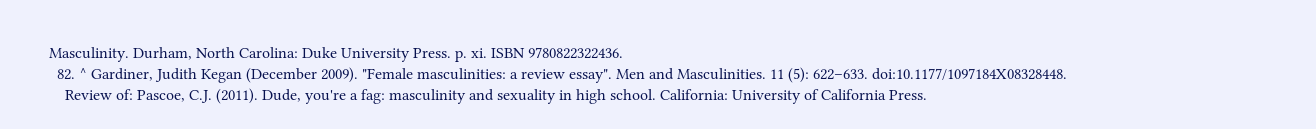Masculinity. Durham, North Carolina: Duke University Press. p. xi. ISBN 9780822322436.
  82. ^ Gardiner, Judith Kegan (December 2009). "Female masculinities: a review essay". Men and Masculinities. 11 (5): 622–633. doi:10.1177/1097184X08328448.
    Review of: Pascoe, C.J. (2011). Dude, you're a fag: masculinity and sexuality in high school. California: University of California Press.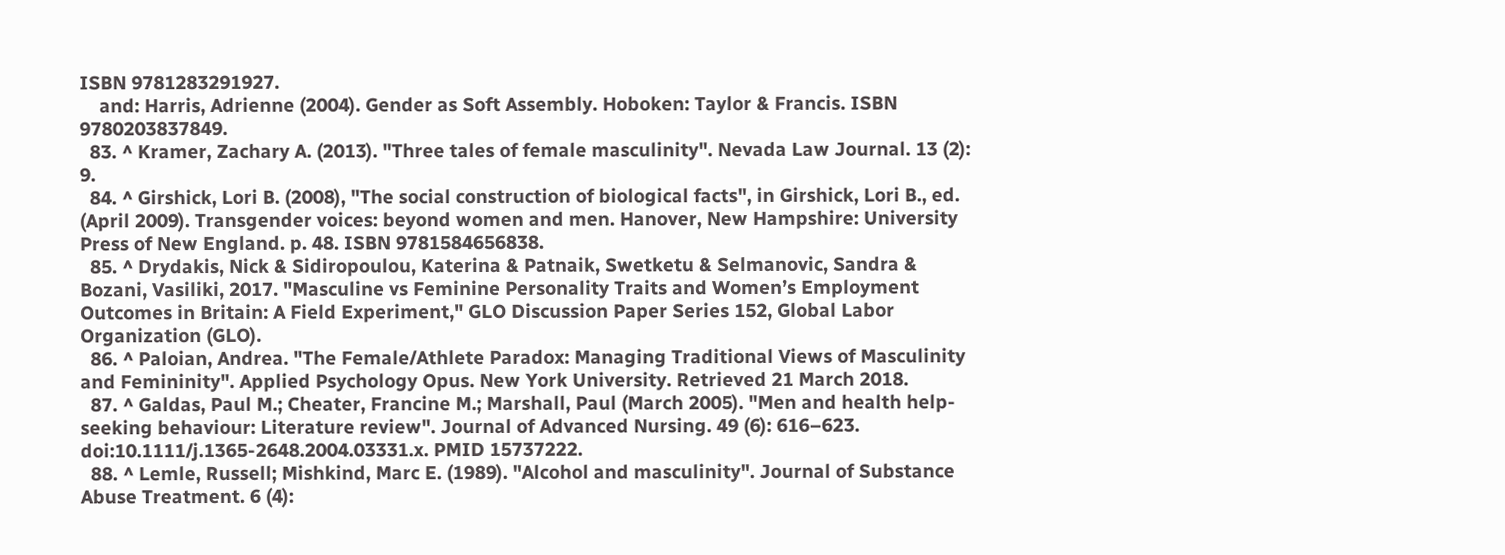ISBN 9781283291927.
    and: Harris, Adrienne (2004). Gender as Soft Assembly. Hoboken: Taylor & Francis. ISBN 9780203837849.
  83. ^ Kramer, Zachary A. (2013). "Three tales of female masculinity". Nevada Law Journal. 13 (2): 9.
  84. ^ Girshick, Lori B. (2008), "The social construction of biological facts", in Girshick, Lori B., ed. (April 2009). Transgender voices: beyond women and men. Hanover, New Hampshire: University Press of New England. p. 48. ISBN 9781584656838.
  85. ^ Drydakis, Nick & Sidiropoulou, Katerina & Patnaik, Swetketu & Selmanovic, Sandra & Bozani, Vasiliki, 2017. "Masculine vs Feminine Personality Traits and Women’s Employment Outcomes in Britain: A Field Experiment," GLO Discussion Paper Series 152, Global Labor Organization (GLO).
  86. ^ Paloian, Andrea. "The Female/Athlete Paradox: Managing Traditional Views of Masculinity and Femininity". Applied Psychology Opus. New York University. Retrieved 21 March 2018.
  87. ^ Galdas, Paul M.; Cheater, Francine M.; Marshall, Paul (March 2005). "Men and health help-seeking behaviour: Literature review". Journal of Advanced Nursing. 49 (6): 616–623. doi:10.1111/j.1365-2648.2004.03331.x. PMID 15737222.
  88. ^ Lemle, Russell; Mishkind, Marc E. (1989). "Alcohol and masculinity". Journal of Substance Abuse Treatment. 6 (4):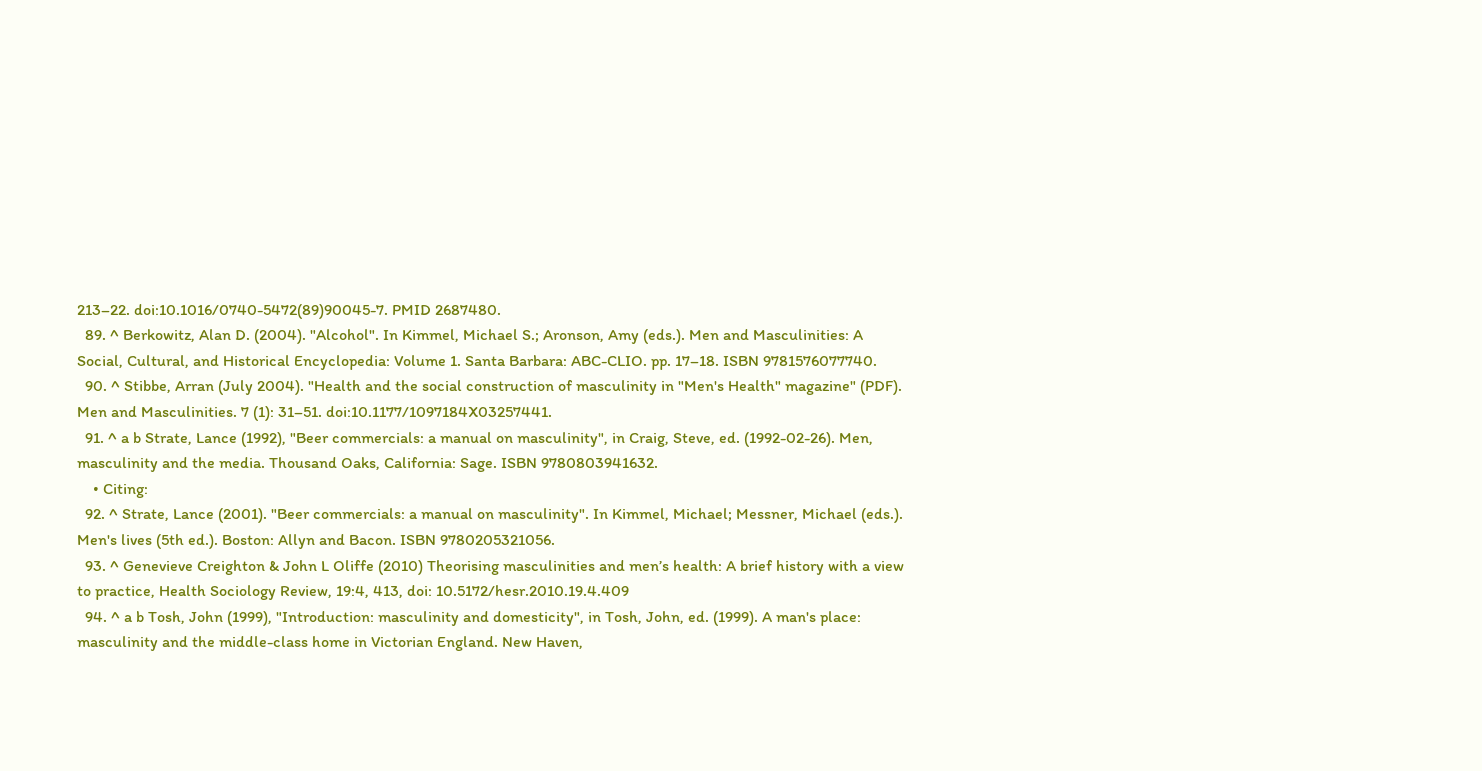213–22. doi:10.1016/0740-5472(89)90045-7. PMID 2687480.
  89. ^ Berkowitz, Alan D. (2004). "Alcohol". In Kimmel, Michael S.; Aronson, Amy (eds.). Men and Masculinities: A Social, Cultural, and Historical Encyclopedia: Volume 1. Santa Barbara: ABC-CLIO. pp. 17–18. ISBN 9781576077740.
  90. ^ Stibbe, Arran (July 2004). "Health and the social construction of masculinity in "Men's Health" magazine" (PDF). Men and Masculinities. 7 (1): 31–51. doi:10.1177/1097184X03257441.
  91. ^ a b Strate, Lance (1992), "Beer commercials: a manual on masculinity", in Craig, Steve, ed. (1992-02-26). Men, masculinity and the media. Thousand Oaks, California: Sage. ISBN 9780803941632.
    • Citing:
  92. ^ Strate, Lance (2001). "Beer commercials: a manual on masculinity". In Kimmel, Michael; Messner, Michael (eds.). Men's lives (5th ed.). Boston: Allyn and Bacon. ISBN 9780205321056.
  93. ^ Genevieve Creighton & John L Oliffe (2010) Theorising masculinities and men’s health: A brief history with a view to practice, Health Sociology Review, 19:4, 413, doi: 10.5172/hesr.2010.19.4.409
  94. ^ a b Tosh, John (1999), "Introduction: masculinity and domesticity", in Tosh, John, ed. (1999). A man's place: masculinity and the middle-class home in Victorian England. New Haven,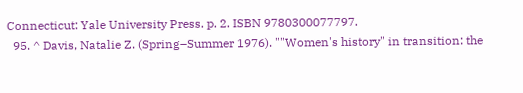Connecticut: Yale University Press. p. 2. ISBN 9780300077797.
  95. ^ Davis, Natalie Z. (Spring–Summer 1976). ""Women's history" in transition: the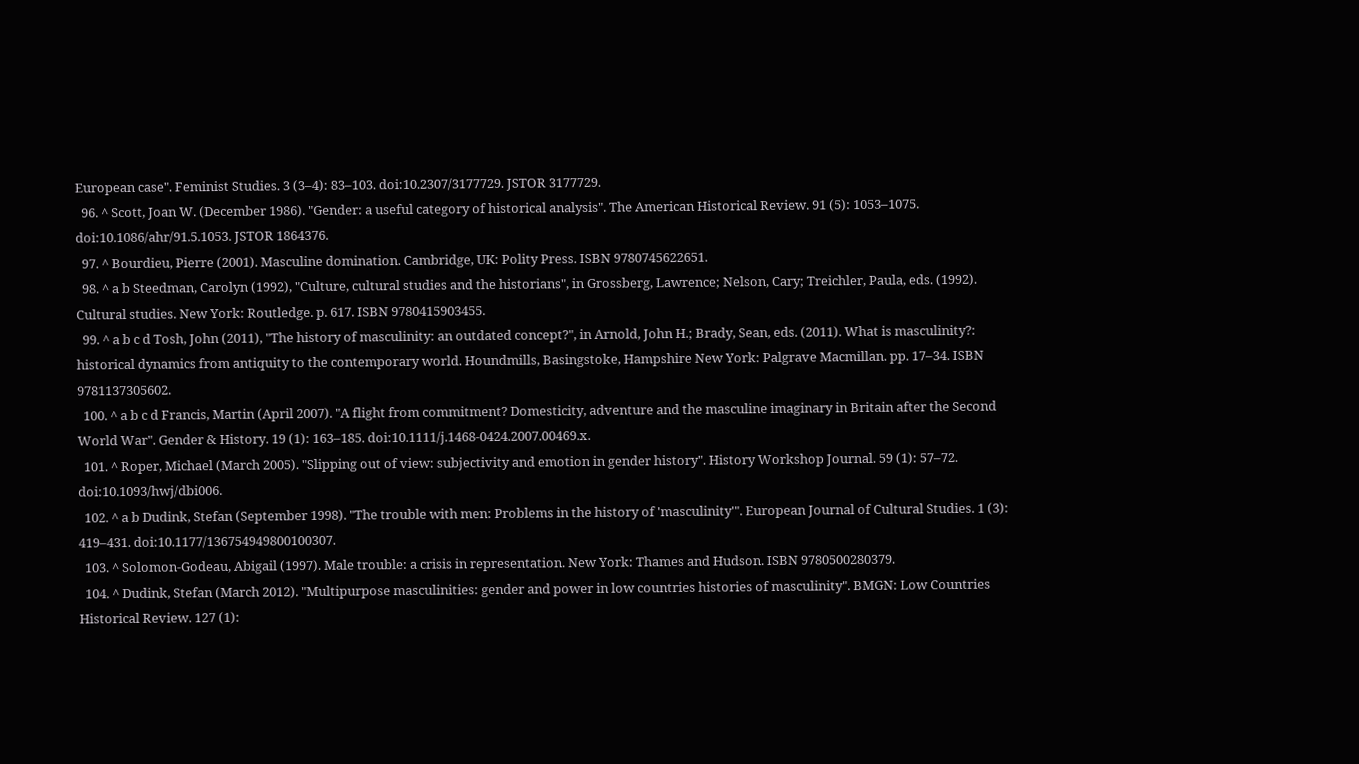European case". Feminist Studies. 3 (3–4): 83–103. doi:10.2307/3177729. JSTOR 3177729.
  96. ^ Scott, Joan W. (December 1986). "Gender: a useful category of historical analysis". The American Historical Review. 91 (5): 1053–1075. doi:10.1086/ahr/91.5.1053. JSTOR 1864376.
  97. ^ Bourdieu, Pierre (2001). Masculine domination. Cambridge, UK: Polity Press. ISBN 9780745622651.
  98. ^ a b Steedman, Carolyn (1992), "Culture, cultural studies and the historians", in Grossberg, Lawrence; Nelson, Cary; Treichler, Paula, eds. (1992). Cultural studies. New York: Routledge. p. 617. ISBN 9780415903455.
  99. ^ a b c d Tosh, John (2011), "The history of masculinity: an outdated concept?", in Arnold, John H.; Brady, Sean, eds. (2011). What is masculinity?: historical dynamics from antiquity to the contemporary world. Houndmills, Basingstoke, Hampshire New York: Palgrave Macmillan. pp. 17–34. ISBN 9781137305602.
  100. ^ a b c d Francis, Martin (April 2007). "A flight from commitment? Domesticity, adventure and the masculine imaginary in Britain after the Second World War". Gender & History. 19 (1): 163–185. doi:10.1111/j.1468-0424.2007.00469.x.
  101. ^ Roper, Michael (March 2005). "Slipping out of view: subjectivity and emotion in gender history". History Workshop Journal. 59 (1): 57–72. doi:10.1093/hwj/dbi006.
  102. ^ a b Dudink, Stefan (September 1998). "The trouble with men: Problems in the history of 'masculinity'". European Journal of Cultural Studies. 1 (3): 419–431. doi:10.1177/136754949800100307.
  103. ^ Solomon-Godeau, Abigail (1997). Male trouble: a crisis in representation. New York: Thames and Hudson. ISBN 9780500280379.
  104. ^ Dudink, Stefan (March 2012). "Multipurpose masculinities: gender and power in low countries histories of masculinity". BMGN: Low Countries Historical Review. 127 (1):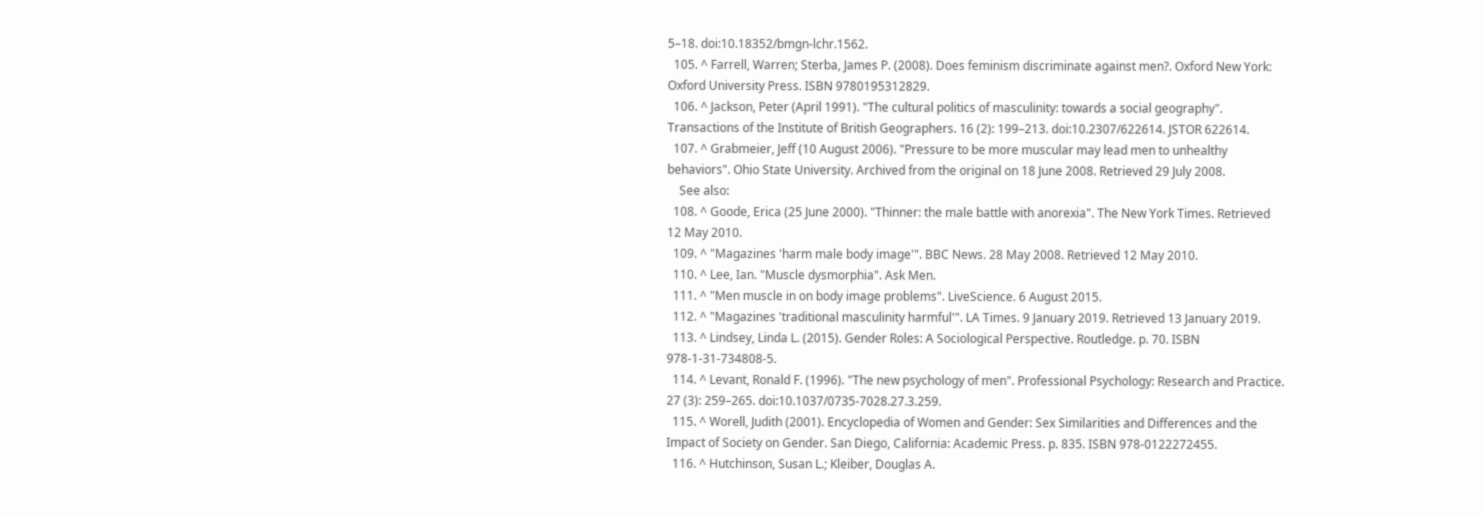5–18. doi:10.18352/bmgn-lchr.1562.
  105. ^ Farrell, Warren; Sterba, James P. (2008). Does feminism discriminate against men?. Oxford New York: Oxford University Press. ISBN 9780195312829.
  106. ^ Jackson, Peter (April 1991). "The cultural politics of masculinity: towards a social geography". Transactions of the Institute of British Geographers. 16 (2): 199–213. doi:10.2307/622614. JSTOR 622614.
  107. ^ Grabmeier, Jeff (10 August 2006). "Pressure to be more muscular may lead men to unhealthy behaviors". Ohio State University. Archived from the original on 18 June 2008. Retrieved 29 July 2008.
    See also:
  108. ^ Goode, Erica (25 June 2000). "Thinner: the male battle with anorexia". The New York Times. Retrieved 12 May 2010.
  109. ^ "Magazines 'harm male body image'". BBC News. 28 May 2008. Retrieved 12 May 2010.
  110. ^ Lee, Ian. "Muscle dysmorphia". Ask Men.
  111. ^ "Men muscle in on body image problems". LiveScience. 6 August 2015.
  112. ^ "Magazines 'traditional masculinity harmful'". LA Times. 9 January 2019. Retrieved 13 January 2019.
  113. ^ Lindsey, Linda L. (2015). Gender Roles: A Sociological Perspective. Routledge. p. 70. ISBN 978-1-31-734808-5.
  114. ^ Levant, Ronald F. (1996). "The new psychology of men". Professional Psychology: Research and Practice. 27 (3): 259–265. doi:10.1037/0735-7028.27.3.259.
  115. ^ Worell, Judith (2001). Encyclopedia of Women and Gender: Sex Similarities and Differences and the Impact of Society on Gender. San Diego, California: Academic Press. p. 835. ISBN 978-0122272455.
  116. ^ Hutchinson, Susan L.; Kleiber, Douglas A.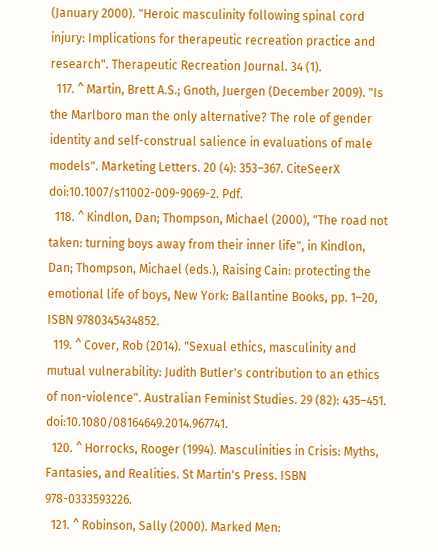(January 2000). "Heroic masculinity following spinal cord injury: Implications for therapeutic recreation practice and research". Therapeutic Recreation Journal. 34 (1).
  117. ^ Martin, Brett A.S.; Gnoth, Juergen (December 2009). "Is the Marlboro man the only alternative? The role of gender identity and self-construal salience in evaluations of male models". Marketing Letters. 20 (4): 353–367. CiteSeerX doi:10.1007/s11002-009-9069-2. Pdf.
  118. ^ Kindlon, Dan; Thompson, Michael (2000), "The road not taken: turning boys away from their inner life", in Kindlon, Dan; Thompson, Michael (eds.), Raising Cain: protecting the emotional life of boys, New York: Ballantine Books, pp. 1–20, ISBN 9780345434852.
  119. ^ Cover, Rob (2014). "Sexual ethics, masculinity and mutual vulnerability: Judith Butler's contribution to an ethics of non-violence". Australian Feminist Studies. 29 (82): 435–451. doi:10.1080/08164649.2014.967741.
  120. ^ Horrocks, Rooger (1994). Masculinities in Crisis: Myths, Fantasies, and Realities. St Martin's Press. ISBN 978-0333593226.
  121. ^ Robinson, Sally (2000). Marked Men: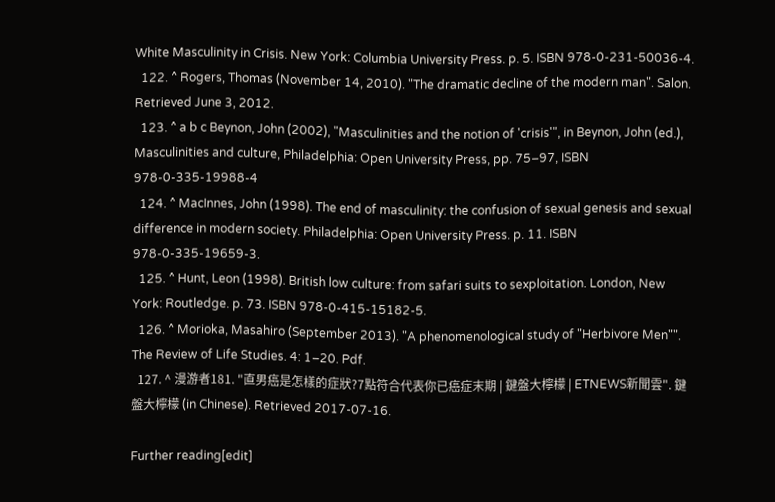White Masculinity in Crisis. New York: Columbia University Press. p. 5. ISBN 978-0-231-50036-4.
  122. ^ Rogers, Thomas (November 14, 2010). "The dramatic decline of the modern man". Salon. Retrieved June 3, 2012.
  123. ^ a b c Beynon, John (2002), "Masculinities and the notion of 'crisis'", in Beynon, John (ed.), Masculinities and culture, Philadelphia: Open University Press, pp. 75–97, ISBN 978-0-335-19988-4
  124. ^ MacInnes, John (1998). The end of masculinity: the confusion of sexual genesis and sexual difference in modern society. Philadelphia: Open University Press. p. 11. ISBN 978-0-335-19659-3.
  125. ^ Hunt, Leon (1998). British low culture: from safari suits to sexploitation. London, New York: Routledge. p. 73. ISBN 978-0-415-15182-5.
  126. ^ Morioka, Masahiro (September 2013). "A phenomenological study of "Herbivore Men"". The Review of Life Studies. 4: 1–20. Pdf.
  127. ^ 漫游者181. "直男癌是怎樣的症狀?7點符合代表你已癌症末期 | 鍵盤大檸檬 | ETNEWS新聞雲". 鍵盤大檸檬 (in Chinese). Retrieved 2017-07-16.

Further reading[edit]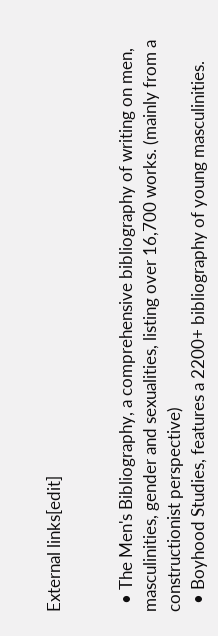External links[edit]


  • The Men's Bibliography, a comprehensive bibliography of writing on men, masculinities, gender and sexualities, listing over 16,700 works. (mainly from a constructionist perspective)
  • Boyhood Studies, features a 2200+ bibliography of young masculinities.